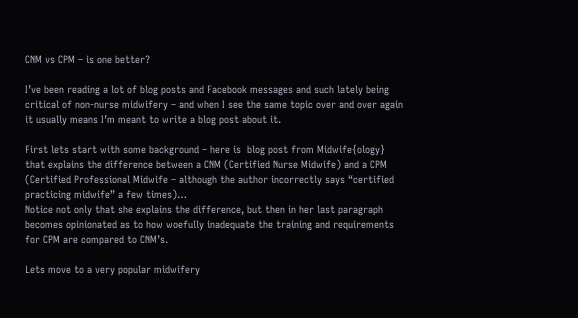CNM vs CPM – is one better?

I’ve been reading a lot of blog posts and Facebook messages and such lately being critical of non-nurse midwifery – and when I see the same topic over and over again it usually means I’m meant to write a blog post about it.

First lets start with some background – here is  blog post from Midwife{ology} that explains the difference between a CNM (Certified Nurse Midwife) and a CPM (Certified Professional Midwife – although the author incorrectly says “certified practicing midwife” a few times)…
Notice not only that she explains the difference, but then in her last paragraph becomes opinionated as to how woefully inadequate the training and requirements for CPM are compared to CNM’s.

Lets move to a very popular midwifery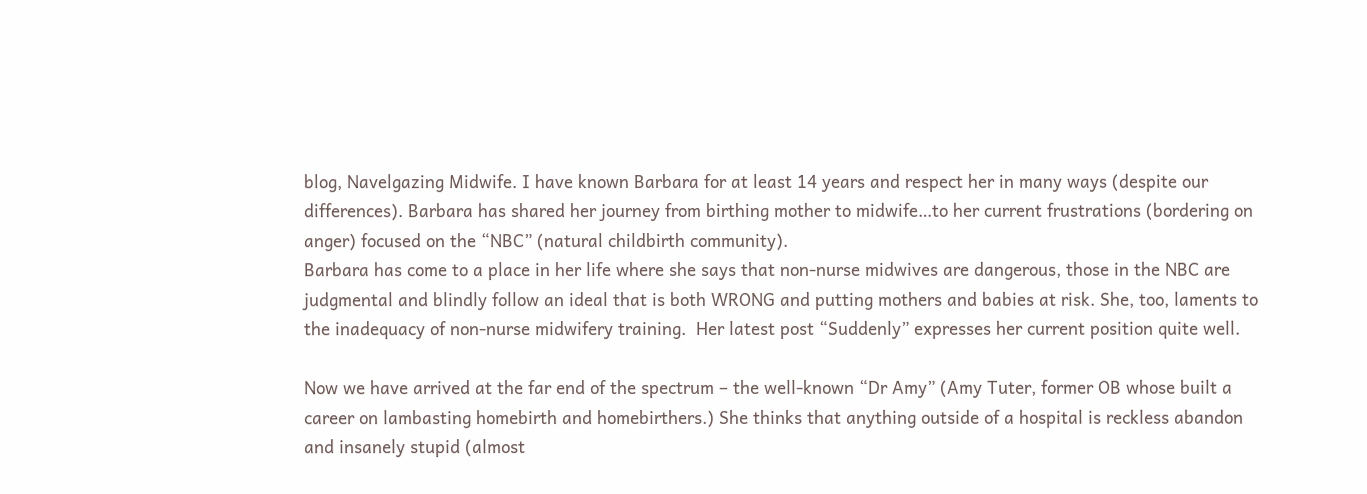blog, Navelgazing Midwife. I have known Barbara for at least 14 years and respect her in many ways (despite our differences). Barbara has shared her journey from birthing mother to midwife…to her current frustrations (bordering on anger) focused on the “NBC” (natural childbirth community).
Barbara has come to a place in her life where she says that non-nurse midwives are dangerous, those in the NBC are judgmental and blindly follow an ideal that is both WRONG and putting mothers and babies at risk. She, too, laments to the inadequacy of non-nurse midwifery training.  Her latest post “Suddenly” expresses her current position quite well.

Now we have arrived at the far end of the spectrum – the well-known “Dr Amy” (Amy Tuter, former OB whose built a career on lambasting homebirth and homebirthers.) She thinks that anything outside of a hospital is reckless abandon and insanely stupid (almost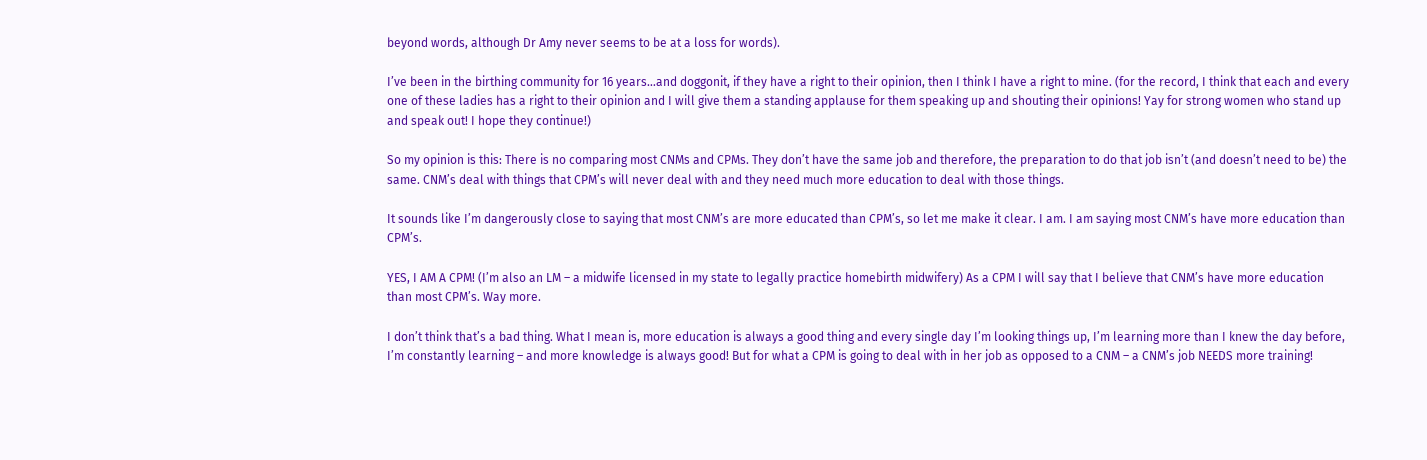beyond words, although Dr Amy never seems to be at a loss for words).

I’ve been in the birthing community for 16 years…and doggonit, if they have a right to their opinion, then I think I have a right to mine. (for the record, I think that each and every one of these ladies has a right to their opinion and I will give them a standing applause for them speaking up and shouting their opinions! Yay for strong women who stand up and speak out! I hope they continue!)

So my opinion is this: There is no comparing most CNMs and CPMs. They don’t have the same job and therefore, the preparation to do that job isn’t (and doesn’t need to be) the same. CNM’s deal with things that CPM’s will never deal with and they need much more education to deal with those things.

It sounds like I’m dangerously close to saying that most CNM’s are more educated than CPM’s, so let me make it clear. I am. I am saying most CNM’s have more education than CPM’s.

YES, I AM A CPM! (I’m also an LM – a midwife licensed in my state to legally practice homebirth midwifery) As a CPM I will say that I believe that CNM’s have more education than most CPM’s. Way more.

I don’t think that’s a bad thing. What I mean is, more education is always a good thing and every single day I’m looking things up, I’m learning more than I knew the day before, I’m constantly learning – and more knowledge is always good! But for what a CPM is going to deal with in her job as opposed to a CNM – a CNM’s job NEEDS more training!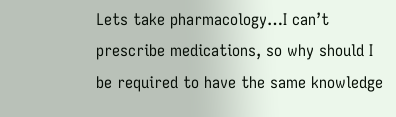Lets take pharmacology…I can’t prescribe medications, so why should I be required to have the same knowledge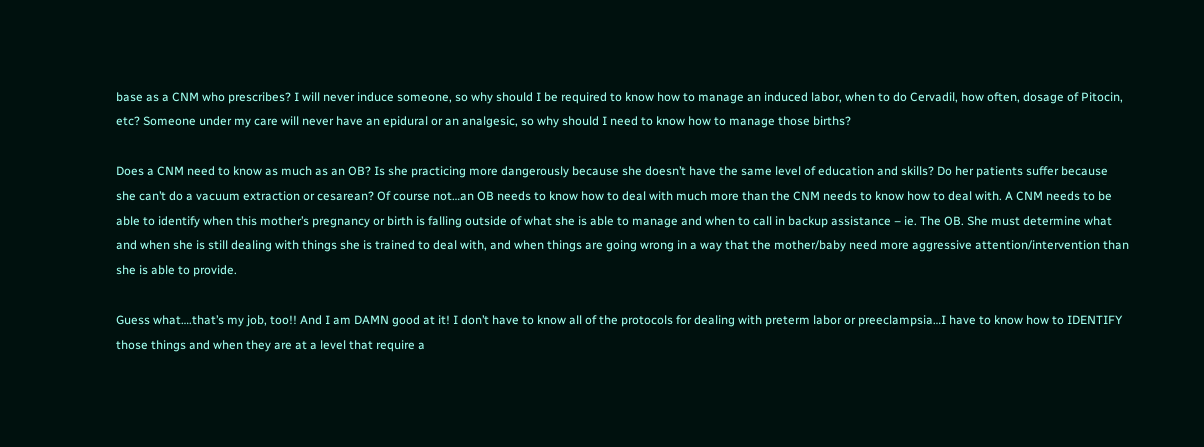base as a CNM who prescribes? I will never induce someone, so why should I be required to know how to manage an induced labor, when to do Cervadil, how often, dosage of Pitocin, etc? Someone under my care will never have an epidural or an analgesic, so why should I need to know how to manage those births?

Does a CNM need to know as much as an OB? Is she practicing more dangerously because she doesn’t have the same level of education and skills? Do her patients suffer because she can’t do a vacuum extraction or cesarean? Of course not…an OB needs to know how to deal with much more than the CNM needs to know how to deal with. A CNM needs to be able to identify when this mother’s pregnancy or birth is falling outside of what she is able to manage and when to call in backup assistance – ie. The OB. She must determine what and when she is still dealing with things she is trained to deal with, and when things are going wrong in a way that the mother/baby need more aggressive attention/intervention than she is able to provide.

Guess what….that’s my job, too!! And I am DAMN good at it! I don’t have to know all of the protocols for dealing with preterm labor or preeclampsia…I have to know how to IDENTIFY those things and when they are at a level that require a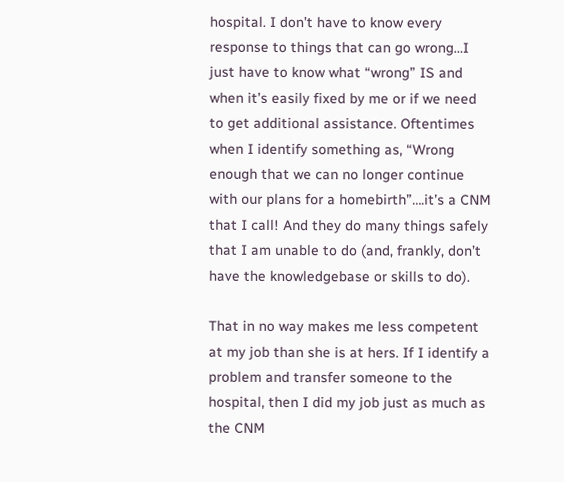hospital. I don’t have to know every response to things that can go wrong…I just have to know what “wrong” IS and when it’s easily fixed by me or if we need to get additional assistance. Oftentimes when I identify something as, “Wrong enough that we can no longer continue with our plans for a homebirth”….it’s a CNM that I call! And they do many things safely that I am unable to do (and, frankly, don’t have the knowledgebase or skills to do).

That in no way makes me less competent at my job than she is at hers. If I identify a problem and transfer someone to the hospital, then I did my job just as much as the CNM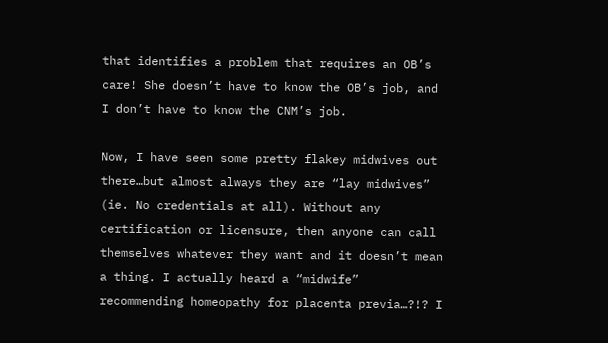that identifies a problem that requires an OB’s care! She doesn’t have to know the OB’s job, and I don’t have to know the CNM’s job.

Now, I have seen some pretty flakey midwives out there…but almost always they are “lay midwives” (ie. No credentials at all). Without any certification or licensure, then anyone can call themselves whatever they want and it doesn’t mean a thing. I actually heard a “midwife” recommending homeopathy for placenta previa…?!? I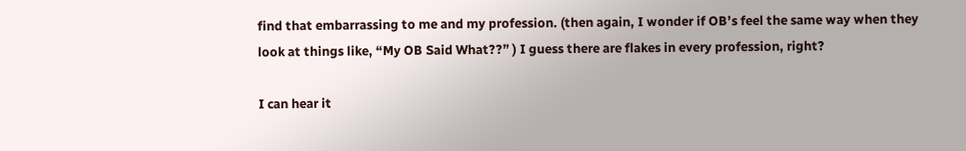find that embarrassing to me and my profession. (then again, I wonder if OB’s feel the same way when they look at things like, “My OB Said What??” ) I guess there are flakes in every profession, right?

I can hear it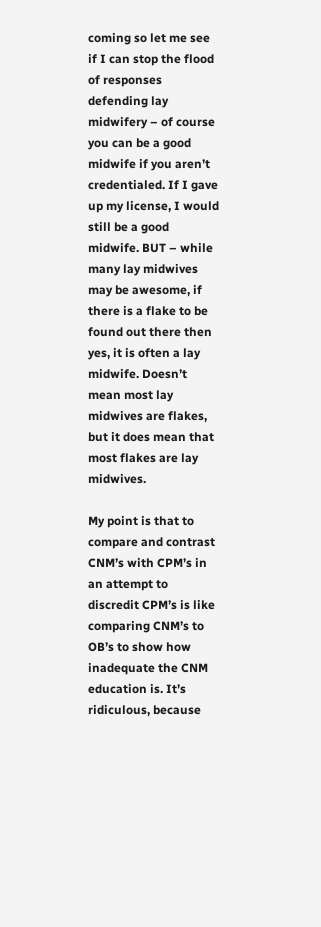coming so let me see if I can stop the flood of responses defending lay midwifery – of course you can be a good midwife if you aren’t credentialed. If I gave up my license, I would still be a good midwife. BUT – while many lay midwives may be awesome, if there is a flake to be found out there then yes, it is often a lay midwife. Doesn’t mean most lay midwives are flakes, but it does mean that most flakes are lay midwives.

My point is that to compare and contrast CNM’s with CPM’s in an attempt to discredit CPM’s is like comparing CNM’s to OB’s to show how inadequate the CNM education is. It’s ridiculous, because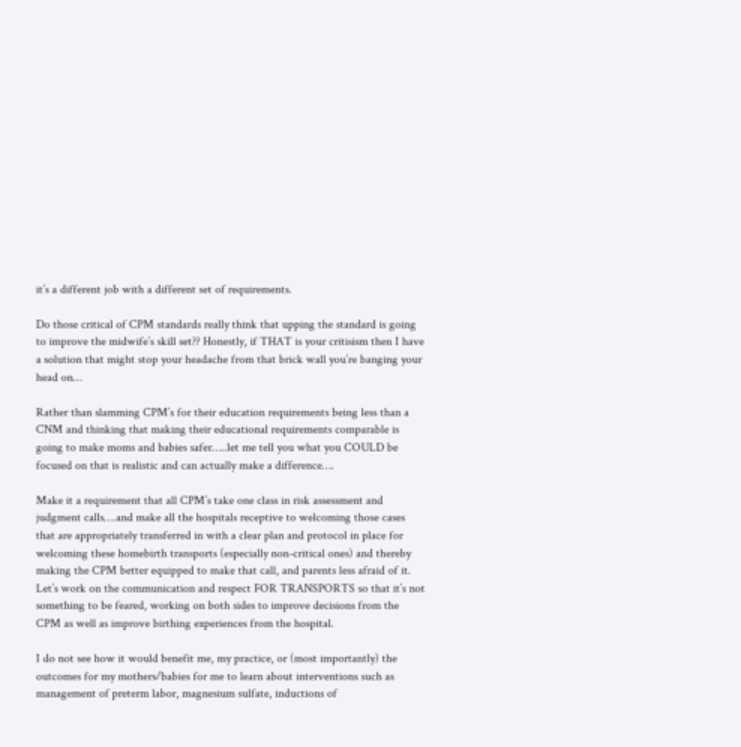it’s a different job with a different set of requirements.

Do those critical of CPM standards really think that upping the standard is going to improve the midwife’s skill set?? Honestly, if THAT is your critisism then I have a solution that might stop your headache from that brick wall you’re banging your head on…

Rather than slamming CPM’s for their education requirements being less than a CNM and thinking that making their educational requirements comparable is going to make moms and babies safer…..let me tell you what you COULD be focused on that is realistic and can actually make a difference….

Make it a requirement that all CPM’s take one class in risk assessment and judgment calls….and make all the hospitals receptive to welcoming those cases that are appropriately transferred in with a clear plan and protocol in place for welcoming these homebirth transports (especially non-critical ones) and thereby making the CPM better equipped to make that call, and parents less afraid of it. Let’s work on the communication and respect FOR TRANSPORTS so that it’s not something to be feared, working on both sides to improve decisions from the CPM as well as improve birthing experiences from the hospital.

I do not see how it would benefit me, my practice, or (most importantly) the outcomes for my mothers/babies for me to learn about interventions such as management of preterm labor, magnesium sulfate, inductions of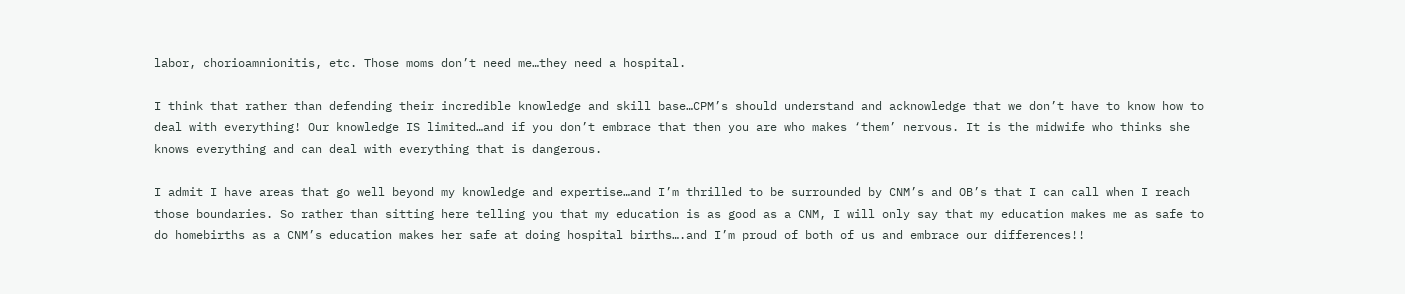labor, chorioamnionitis, etc. Those moms don’t need me…they need a hospital.

I think that rather than defending their incredible knowledge and skill base…CPM’s should understand and acknowledge that we don’t have to know how to deal with everything! Our knowledge IS limited…and if you don’t embrace that then you are who makes ‘them’ nervous. It is the midwife who thinks she knows everything and can deal with everything that is dangerous.

I admit I have areas that go well beyond my knowledge and expertise…and I’m thrilled to be surrounded by CNM’s and OB’s that I can call when I reach those boundaries. So rather than sitting here telling you that my education is as good as a CNM, I will only say that my education makes me as safe to do homebirths as a CNM’s education makes her safe at doing hospital births….and I’m proud of both of us and embrace our differences!!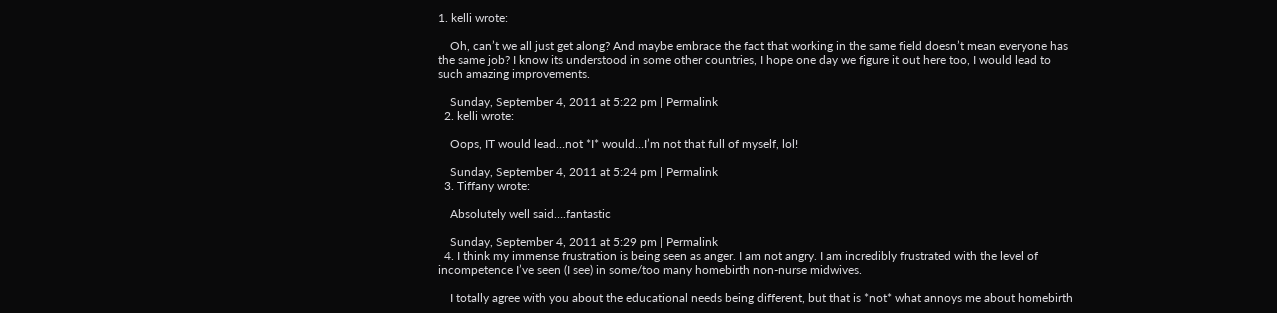1. kelli wrote:

    Oh, can’t we all just get along? And maybe embrace the fact that working in the same field doesn’t mean everyone has the same job? I know its understood in some other countries, I hope one day we figure it out here too, I would lead to such amazing improvements.

    Sunday, September 4, 2011 at 5:22 pm | Permalink
  2. kelli wrote:

    Oops, IT would lead…not *I* would…I’m not that full of myself, lol!

    Sunday, September 4, 2011 at 5:24 pm | Permalink
  3. Tiffany wrote:

    Absolutely well said….fantastic

    Sunday, September 4, 2011 at 5:29 pm | Permalink
  4. I think my immense frustration is being seen as anger. I am not angry. I am incredibly frustrated with the level of incompetence I’ve seen (I see) in some/too many homebirth non-nurse midwives.

    I totally agree with you about the educational needs being different, but that is *not* what annoys me about homebirth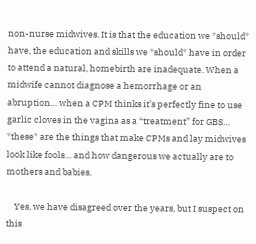non-nurse midwives. It is that the education we *should* have, the education and skills we *should* have in order to attend a natural, homebirth are inadequate. When a midwife cannot diagnose a hemorrhage or an abruption… when a CPM thinks it’s perfectly fine to use garlic cloves in the vagina as a “treatment” for GBS… *these* are the things that make CPMs and lay midwives look like fools… and how dangerous we actually are to mothers and babies.

    Yes, we have disagreed over the years, but I suspect on this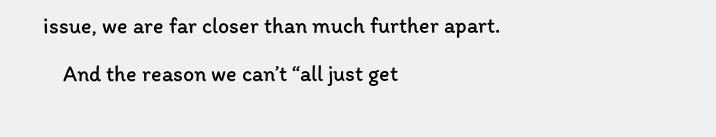issue, we are far closer than much further apart.

    And the reason we can’t “all just get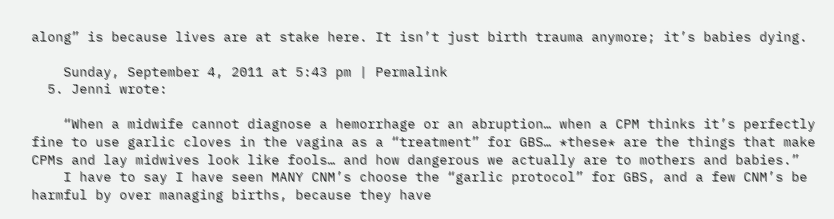along” is because lives are at stake here. It isn’t just birth trauma anymore; it’s babies dying.

    Sunday, September 4, 2011 at 5:43 pm | Permalink
  5. Jenni wrote:

    “When a midwife cannot diagnose a hemorrhage or an abruption… when a CPM thinks it’s perfectly fine to use garlic cloves in the vagina as a “treatment” for GBS… *these* are the things that make CPMs and lay midwives look like fools… and how dangerous we actually are to mothers and babies.”
    I have to say I have seen MANY CNM’s choose the “garlic protocol” for GBS, and a few CNM’s be harmful by over managing births, because they have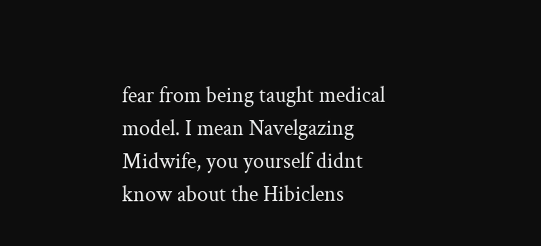fear from being taught medical model. I mean Navelgazing Midwife, you yourself didnt know about the Hibiclens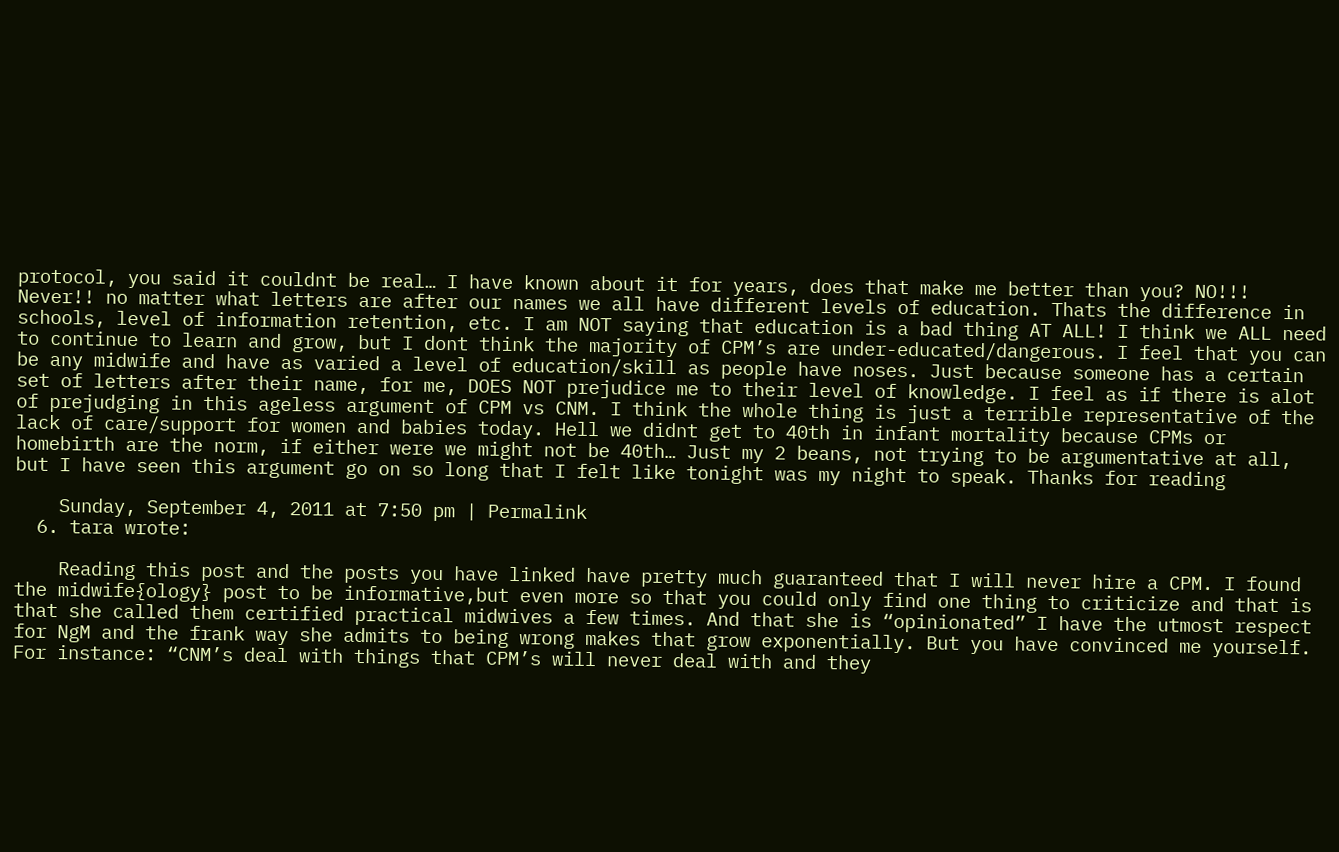protocol, you said it couldnt be real… I have known about it for years, does that make me better than you? NO!!! Never!! no matter what letters are after our names we all have different levels of education. Thats the difference in schools, level of information retention, etc. I am NOT saying that education is a bad thing AT ALL! I think we ALL need to continue to learn and grow, but I dont think the majority of CPM’s are under-educated/dangerous. I feel that you can be any midwife and have as varied a level of education/skill as people have noses. Just because someone has a certain set of letters after their name, for me, DOES NOT prejudice me to their level of knowledge. I feel as if there is alot of prejudging in this ageless argument of CPM vs CNM. I think the whole thing is just a terrible representative of the lack of care/support for women and babies today. Hell we didnt get to 40th in infant mortality because CPMs or homebirth are the norm, if either were we might not be 40th… Just my 2 beans, not trying to be argumentative at all, but I have seen this argument go on so long that I felt like tonight was my night to speak. Thanks for reading

    Sunday, September 4, 2011 at 7:50 pm | Permalink
  6. tara wrote:

    Reading this post and the posts you have linked have pretty much guaranteed that I will never hire a CPM. I found the midwife{ology} post to be informative,but even more so that you could only find one thing to criticize and that is that she called them certified practical midwives a few times. And that she is “opinionated” I have the utmost respect for NgM and the frank way she admits to being wrong makes that grow exponentially. But you have convinced me yourself. For instance: “CNM’s deal with things that CPM’s will never deal with and they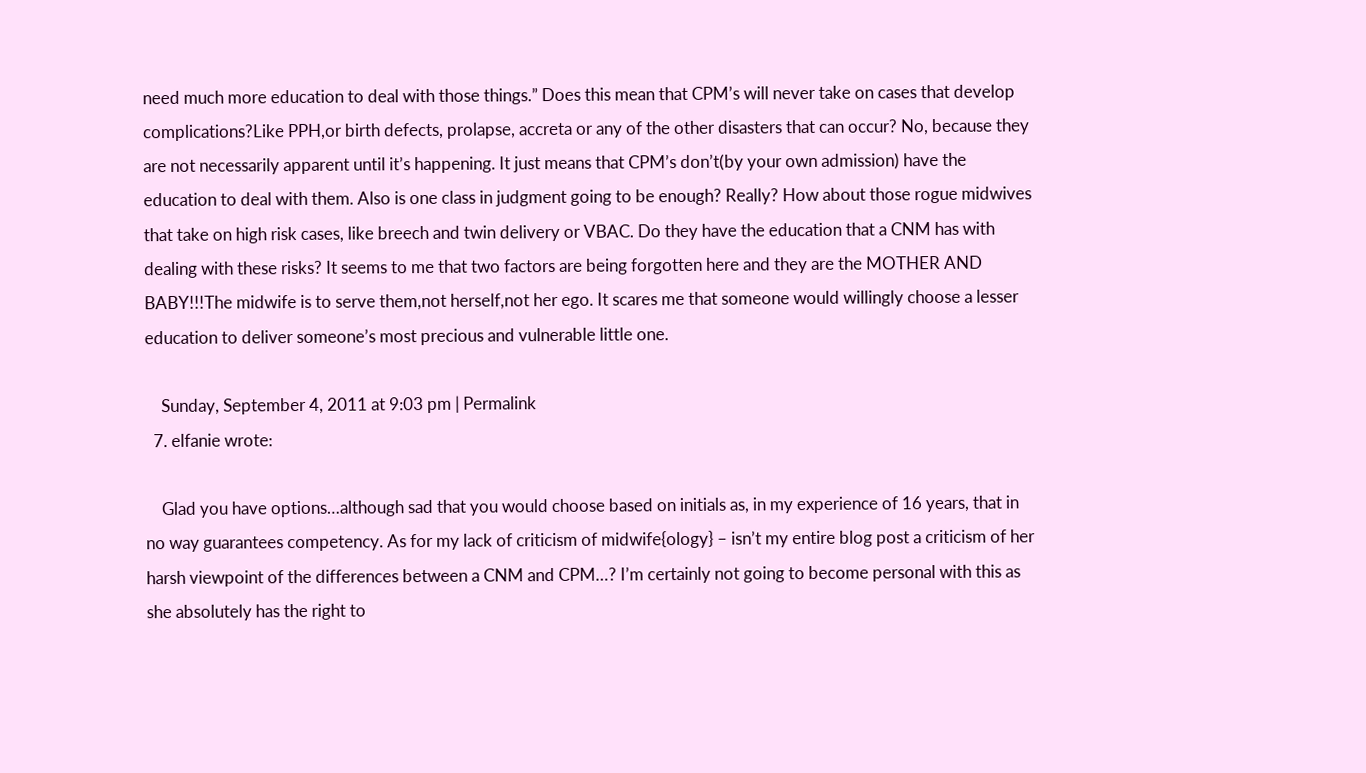need much more education to deal with those things.” Does this mean that CPM’s will never take on cases that develop complications?Like PPH,or birth defects, prolapse, accreta or any of the other disasters that can occur? No, because they are not necessarily apparent until it’s happening. It just means that CPM’s don’t(by your own admission) have the education to deal with them. Also is one class in judgment going to be enough? Really? How about those rogue midwives that take on high risk cases, like breech and twin delivery or VBAC. Do they have the education that a CNM has with dealing with these risks? It seems to me that two factors are being forgotten here and they are the MOTHER AND BABY!!!The midwife is to serve them,not herself,not her ego. It scares me that someone would willingly choose a lesser education to deliver someone’s most precious and vulnerable little one.

    Sunday, September 4, 2011 at 9:03 pm | Permalink
  7. elfanie wrote:

    Glad you have options…although sad that you would choose based on initials as, in my experience of 16 years, that in no way guarantees competency. As for my lack of criticism of midwife{ology} – isn’t my entire blog post a criticism of her harsh viewpoint of the differences between a CNM and CPM…? I’m certainly not going to become personal with this as she absolutely has the right to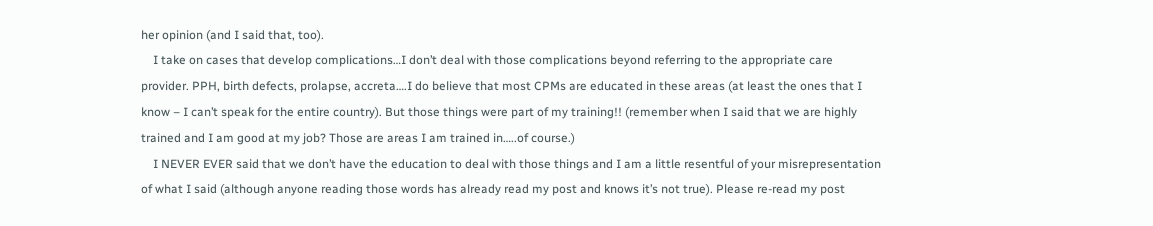her opinion (and I said that, too).
    I take on cases that develop complications…I don’t deal with those complications beyond referring to the appropriate care provider. PPH, birth defects, prolapse, accreta….I do believe that most CPMs are educated in these areas (at least the ones that I know – I can’t speak for the entire country). But those things were part of my training!! (remember when I said that we are highly trained and I am good at my job? Those are areas I am trained in…..of course.)
    I NEVER EVER said that we don’t have the education to deal with those things and I am a little resentful of your misrepresentation of what I said (although anyone reading those words has already read my post and knows it’s not true). Please re-read my post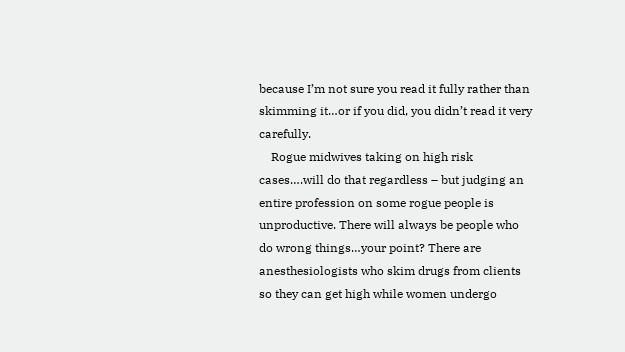because I’m not sure you read it fully rather than skimming it…or if you did, you didn’t read it very carefully.
    Rogue midwives taking on high risk cases….will do that regardless – but judging an entire profession on some rogue people is unproductive. There will always be people who do wrong things…your point? There are anesthesiologists who skim drugs from clients so they can get high while women undergo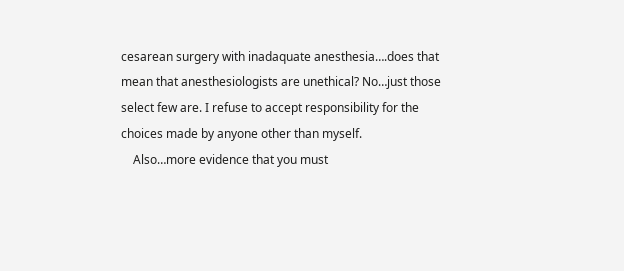cesarean surgery with inadaquate anesthesia….does that mean that anesthesiologists are unethical? No…just those select few are. I refuse to accept responsibility for the choices made by anyone other than myself.
    Also…more evidence that you must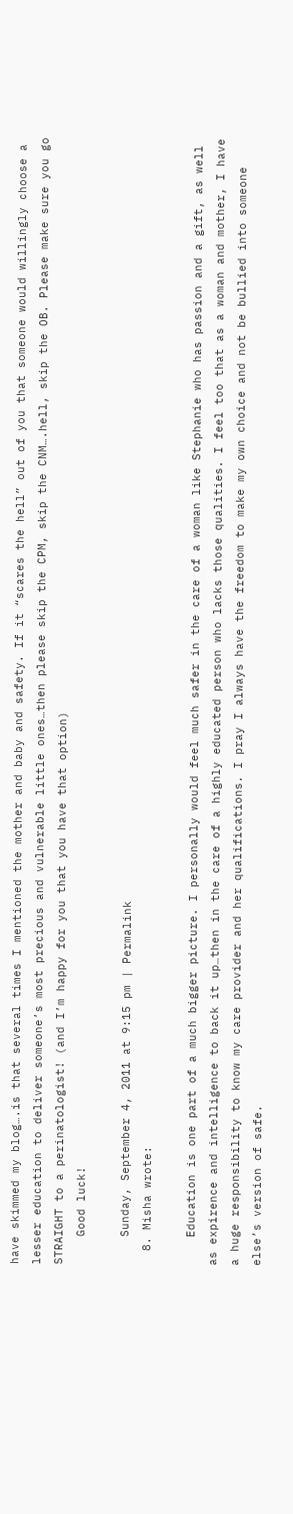have skimmed my blog….is that several times I mentioned the mother and baby and safety. If it “scares the hell” out of you that someone would willingly choose a lesser education to deliver someone’s most precious and vulnerable little ones…then please skip the CPM, skip the CNM….hell, skip the OB. Please make sure you go STRAIGHT to a perinatologist! (and I’m happy for you that you have that option)
    Good luck!

    Sunday, September 4, 2011 at 9:15 pm | Permalink
  8. Misha wrote:

    Education is one part of a much bigger picture. I personally would feel much safer in the care of a woman like Stephanie who has passion and a gift, as well as expirence and intelligence to back it up…then in the care of a highly educated person who lacks those qualities. I feel too that as a woman and mother, I have a huge responsibility to know my care provider and her qualifications. I pray I always have the freedom to make my own choice and not be bullied into someone else’s version of safe.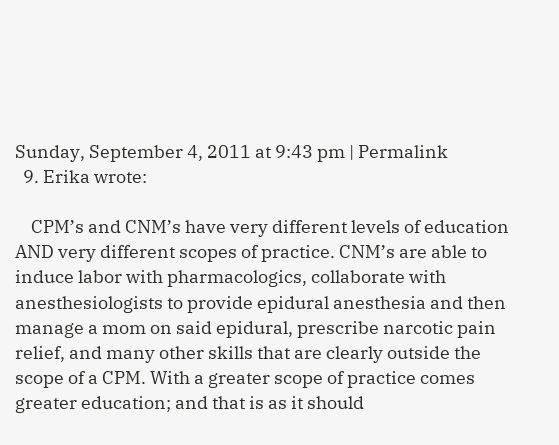Sunday, September 4, 2011 at 9:43 pm | Permalink
  9. Erika wrote:

    CPM’s and CNM’s have very different levels of education AND very different scopes of practice. CNM’s are able to induce labor with pharmacologics, collaborate with anesthesiologists to provide epidural anesthesia and then manage a mom on said epidural, prescribe narcotic pain relief, and many other skills that are clearly outside the scope of a CPM. With a greater scope of practice comes greater education; and that is as it should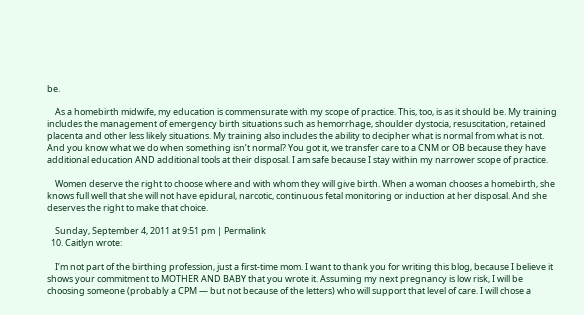be.

    As a homebirth midwife, my education is commensurate with my scope of practice. This, too, is as it should be. My training includes the management of emergency birth situations such as hemorrhage, shoulder dystocia, resuscitation, retained placenta and other less likely situations. My training also includes the ability to decipher what is normal from what is not. And you know what we do when something isn’t normal? You got it, we transfer care to a CNM or OB because they have additional education AND additional tools at their disposal. I am safe because I stay within my narrower scope of practice.

    Women deserve the right to choose where and with whom they will give birth. When a woman chooses a homebirth, she knows full well that she will not have epidural, narcotic, continuous fetal monitoring or induction at her disposal. And she deserves the right to make that choice.

    Sunday, September 4, 2011 at 9:51 pm | Permalink
  10. Caitlyn wrote:

    I’m not part of the birthing profession, just a first-time mom. I want to thank you for writing this blog, because I believe it shows your commitment to MOTHER AND BABY that you wrote it. Assuming my next pregnancy is low risk, I will be choosing someone (probably a CPM — but not because of the letters) who will support that level of care. I will chose a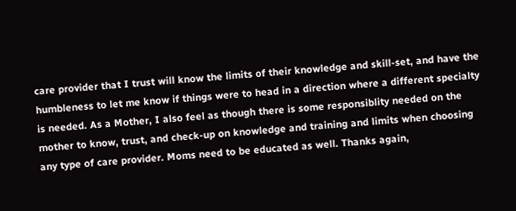care provider that I trust will know the limits of their knowledge and skill-set, and have the humbleness to let me know if things were to head in a direction where a different specialty is needed. As a Mother, I also feel as though there is some responsiblity needed on the mother to know, trust, and check-up on knowledge and training and limits when choosing any type of care provider. Moms need to be educated as well. Thanks again,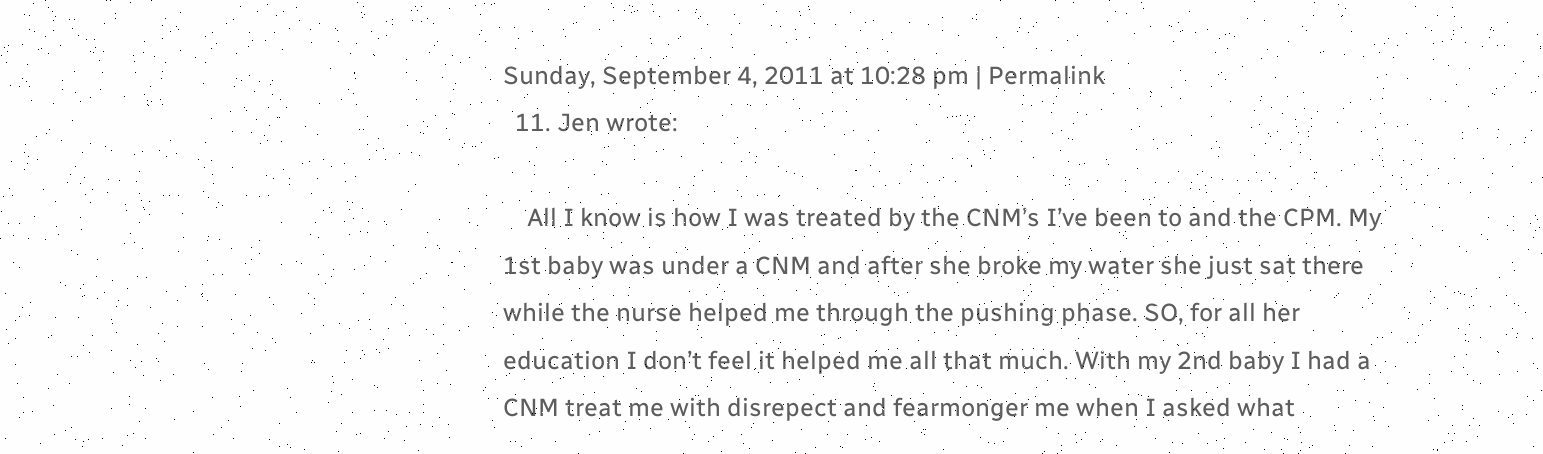Sunday, September 4, 2011 at 10:28 pm | Permalink
  11. Jen wrote:

    All I know is how I was treated by the CNM’s I’ve been to and the CPM. My 1st baby was under a CNM and after she broke my water she just sat there while the nurse helped me through the pushing phase. SO, for all her education I don’t feel it helped me all that much. With my 2nd baby I had a CNM treat me with disrepect and fearmonger me when I asked what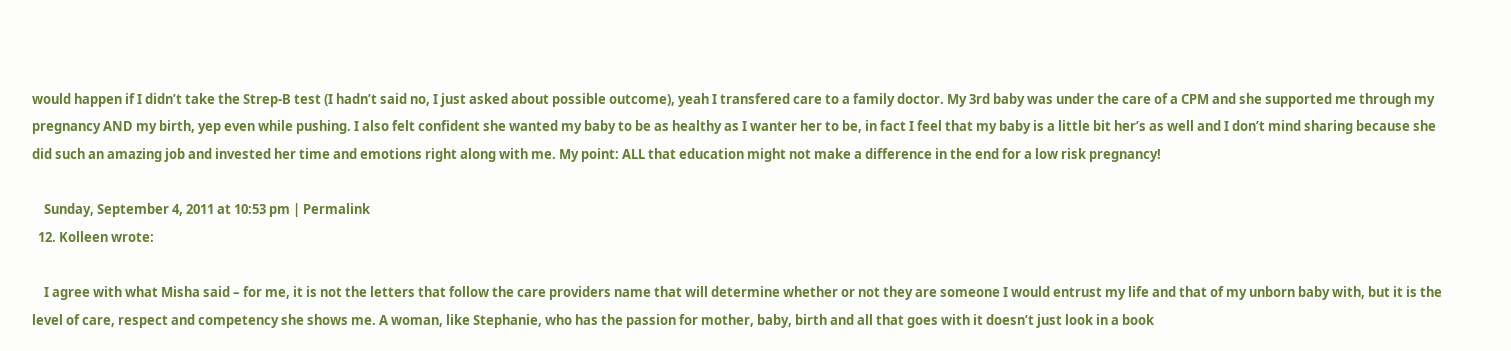would happen if I didn’t take the Strep-B test (I hadn’t said no, I just asked about possible outcome), yeah I transfered care to a family doctor. My 3rd baby was under the care of a CPM and she supported me through my pregnancy AND my birth, yep even while pushing. I also felt confident she wanted my baby to be as healthy as I wanter her to be, in fact I feel that my baby is a little bit her’s as well and I don’t mind sharing because she did such an amazing job and invested her time and emotions right along with me. My point: ALL that education might not make a difference in the end for a low risk pregnancy!

    Sunday, September 4, 2011 at 10:53 pm | Permalink
  12. Kolleen wrote:

    I agree with what Misha said – for me, it is not the letters that follow the care providers name that will determine whether or not they are someone I would entrust my life and that of my unborn baby with, but it is the level of care, respect and competency she shows me. A woman, like Stephanie, who has the passion for mother, baby, birth and all that goes with it doesn’t just look in a book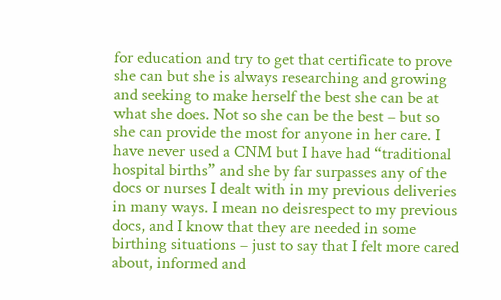for education and try to get that certificate to prove she can but she is always researching and growing and seeking to make herself the best she can be at what she does. Not so she can be the best – but so she can provide the most for anyone in her care. I have never used a CNM but I have had “traditional hospital births” and she by far surpasses any of the docs or nurses I dealt with in my previous deliveries in many ways. I mean no deisrespect to my previous docs, and I know that they are needed in some birthing situations – just to say that I felt more cared about, informed and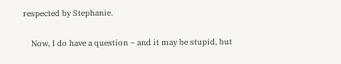respected by Stephanie.

    Now, I do have a question – and it may be stupid, but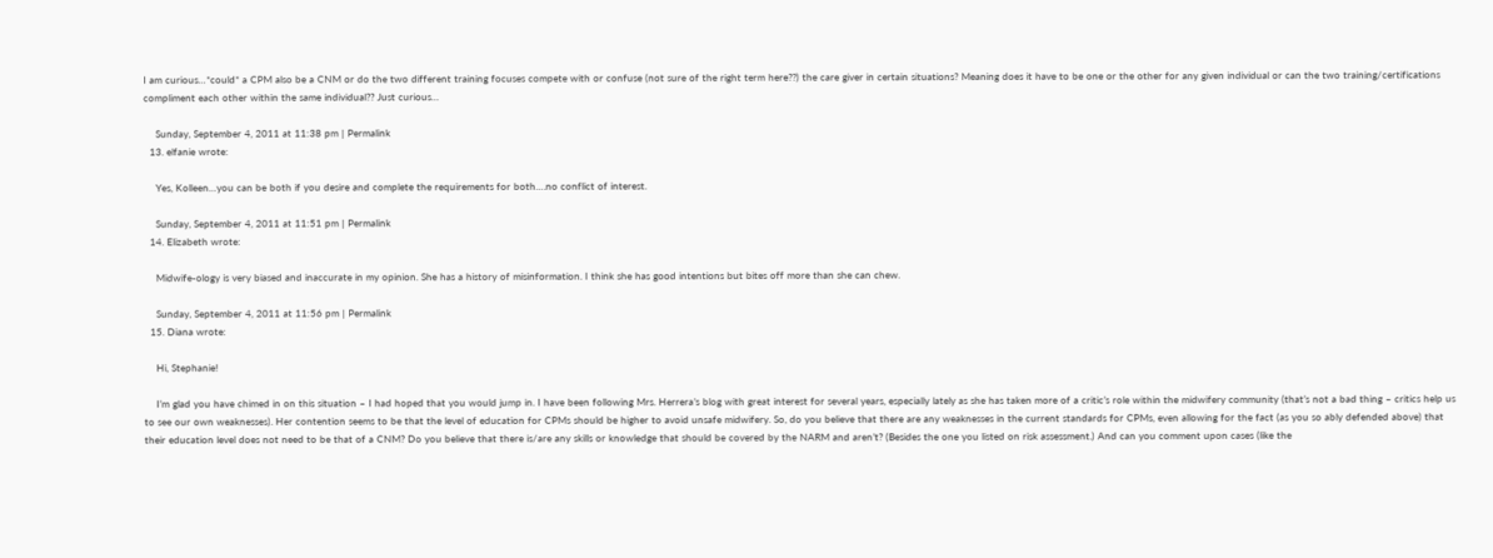I am curious…*could* a CPM also be a CNM or do the two different training focuses compete with or confuse (not sure of the right term here??) the care giver in certain situations? Meaning does it have to be one or the other for any given individual or can the two training/certifications compliment each other within the same individual?? Just curious…

    Sunday, September 4, 2011 at 11:38 pm | Permalink
  13. elfanie wrote:

    Yes, Kolleen…you can be both if you desire and complete the requirements for both….no conflict of interest.

    Sunday, September 4, 2011 at 11:51 pm | Permalink
  14. Elizabeth wrote:

    Midwife-ology is very biased and inaccurate in my opinion. She has a history of misinformation. I think she has good intentions but bites off more than she can chew.

    Sunday, September 4, 2011 at 11:56 pm | Permalink
  15. Diana wrote:

    Hi, Stephanie!

    I’m glad you have chimed in on this situation – I had hoped that you would jump in. I have been following Mrs. Herrera’s blog with great interest for several years, especially lately as she has taken more of a critic’s role within the midwifery community (that’s not a bad thing – critics help us to see our own weaknesses). Her contention seems to be that the level of education for CPMs should be higher to avoid unsafe midwifery. So, do you believe that there are any weaknesses in the current standards for CPMs, even allowing for the fact (as you so ably defended above) that their education level does not need to be that of a CNM? Do you believe that there is/are any skills or knowledge that should be covered by the NARM and aren’t? (Besides the one you listed on risk assessment.) And can you comment upon cases (like the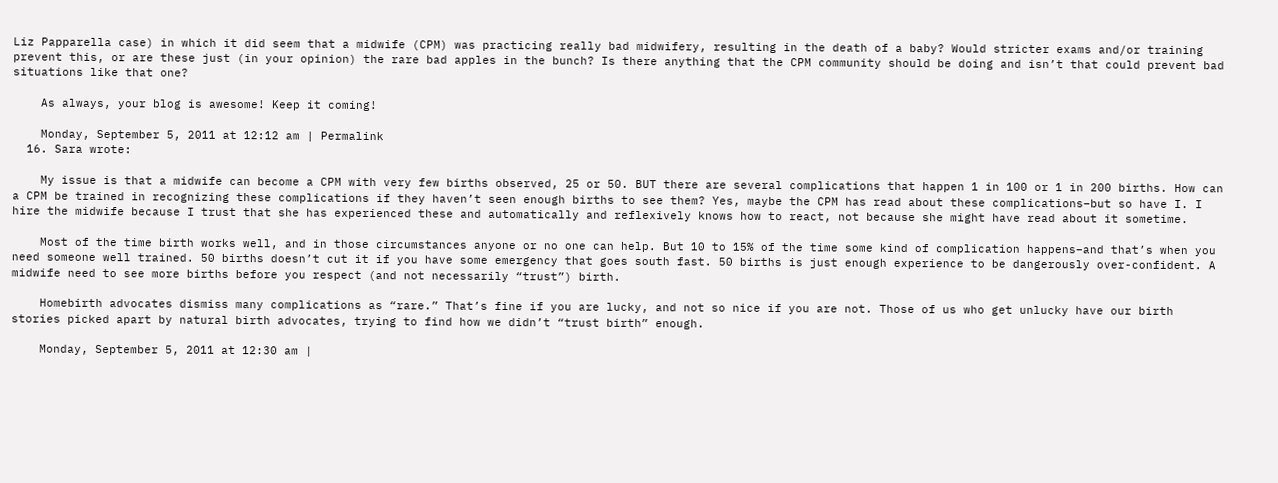Liz Papparella case) in which it did seem that a midwife (CPM) was practicing really bad midwifery, resulting in the death of a baby? Would stricter exams and/or training prevent this, or are these just (in your opinion) the rare bad apples in the bunch? Is there anything that the CPM community should be doing and isn’t that could prevent bad situations like that one?

    As always, your blog is awesome! Keep it coming!

    Monday, September 5, 2011 at 12:12 am | Permalink
  16. Sara wrote:

    My issue is that a midwife can become a CPM with very few births observed, 25 or 50. BUT there are several complications that happen 1 in 100 or 1 in 200 births. How can a CPM be trained in recognizing these complications if they haven’t seen enough births to see them? Yes, maybe the CPM has read about these complications–but so have I. I hire the midwife because I trust that she has experienced these and automatically and reflexively knows how to react, not because she might have read about it sometime.

    Most of the time birth works well, and in those circumstances anyone or no one can help. But 10 to 15% of the time some kind of complication happens–and that’s when you need someone well trained. 50 births doesn’t cut it if you have some emergency that goes south fast. 50 births is just enough experience to be dangerously over-confident. A midwife need to see more births before you respect (and not necessarily “trust”) birth.

    Homebirth advocates dismiss many complications as “rare.” That’s fine if you are lucky, and not so nice if you are not. Those of us who get unlucky have our birth stories picked apart by natural birth advocates, trying to find how we didn’t “trust birth” enough.

    Monday, September 5, 2011 at 12:30 am |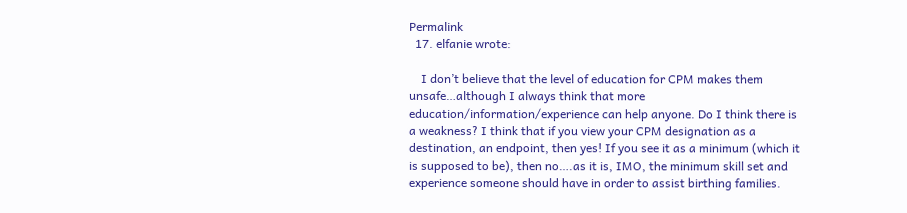Permalink
  17. elfanie wrote:

    I don’t believe that the level of education for CPM makes them unsafe…although I always think that more education/information/experience can help anyone. Do I think there is a weakness? I think that if you view your CPM designation as a destination, an endpoint, then yes! If you see it as a minimum (which it is supposed to be), then no….as it is, IMO, the minimum skill set and experience someone should have in order to assist birthing families.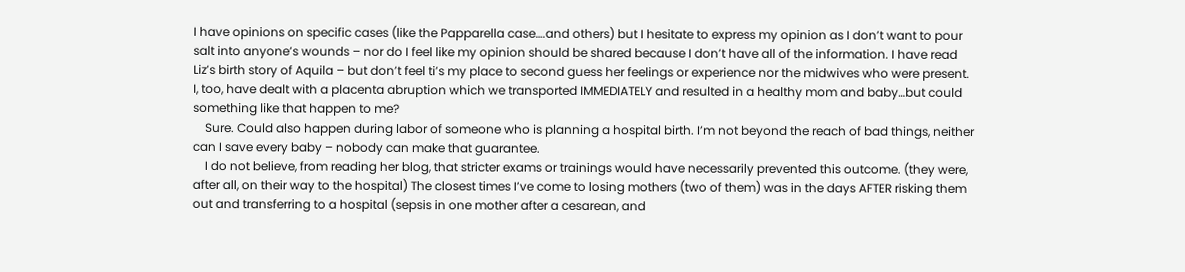I have opinions on specific cases (like the Papparella case….and others) but I hesitate to express my opinion as I don’t want to pour salt into anyone’s wounds – nor do I feel like my opinion should be shared because I don’t have all of the information. I have read Liz’s birth story of Aquila – but don’t feel ti’s my place to second guess her feelings or experience nor the midwives who were present. I, too, have dealt with a placenta abruption which we transported IMMEDIATELY and resulted in a healthy mom and baby…but could something like that happen to me?
    Sure. Could also happen during labor of someone who is planning a hospital birth. I’m not beyond the reach of bad things, neither can I save every baby – nobody can make that guarantee.
    I do not believe, from reading her blog, that stricter exams or trainings would have necessarily prevented this outcome. (they were, after all, on their way to the hospital) The closest times I’ve come to losing mothers (two of them) was in the days AFTER risking them out and transferring to a hospital (sepsis in one mother after a cesarean, and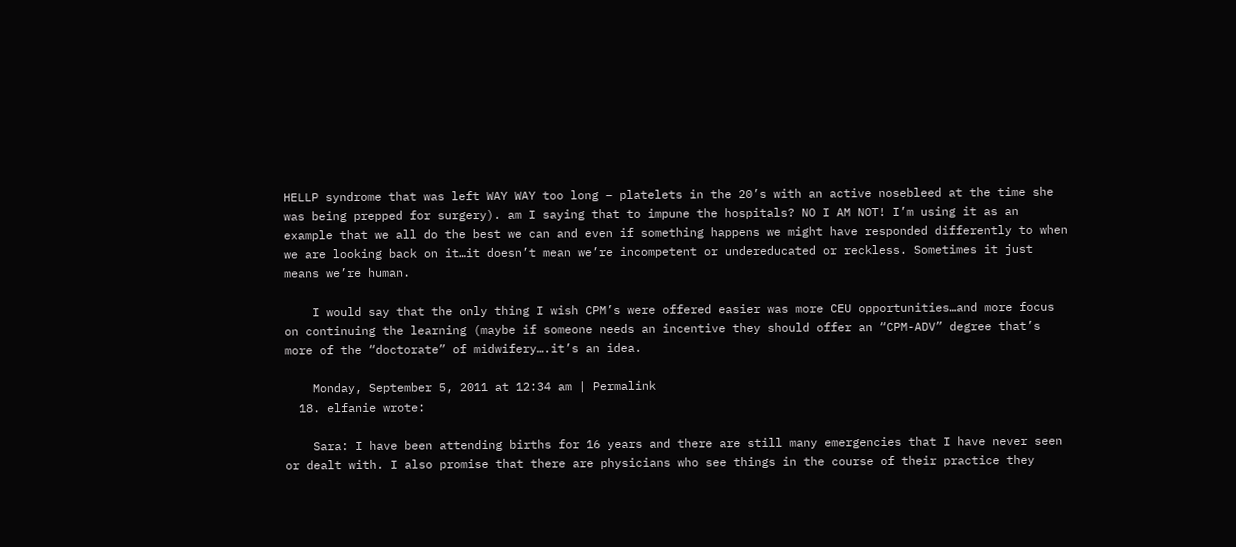HELLP syndrome that was left WAY WAY too long – platelets in the 20’s with an active nosebleed at the time she was being prepped for surgery). am I saying that to impune the hospitals? NO I AM NOT! I’m using it as an example that we all do the best we can and even if something happens we might have responded differently to when we are looking back on it…it doesn’t mean we’re incompetent or undereducated or reckless. Sometimes it just means we’re human.

    I would say that the only thing I wish CPM’s were offered easier was more CEU opportunities…and more focus on continuing the learning (maybe if someone needs an incentive they should offer an “CPM-ADV” degree that’s more of the “doctorate” of midwifery….it’s an idea.

    Monday, September 5, 2011 at 12:34 am | Permalink
  18. elfanie wrote:

    Sara: I have been attending births for 16 years and there are still many emergencies that I have never seen or dealt with. I also promise that there are physicians who see things in the course of their practice they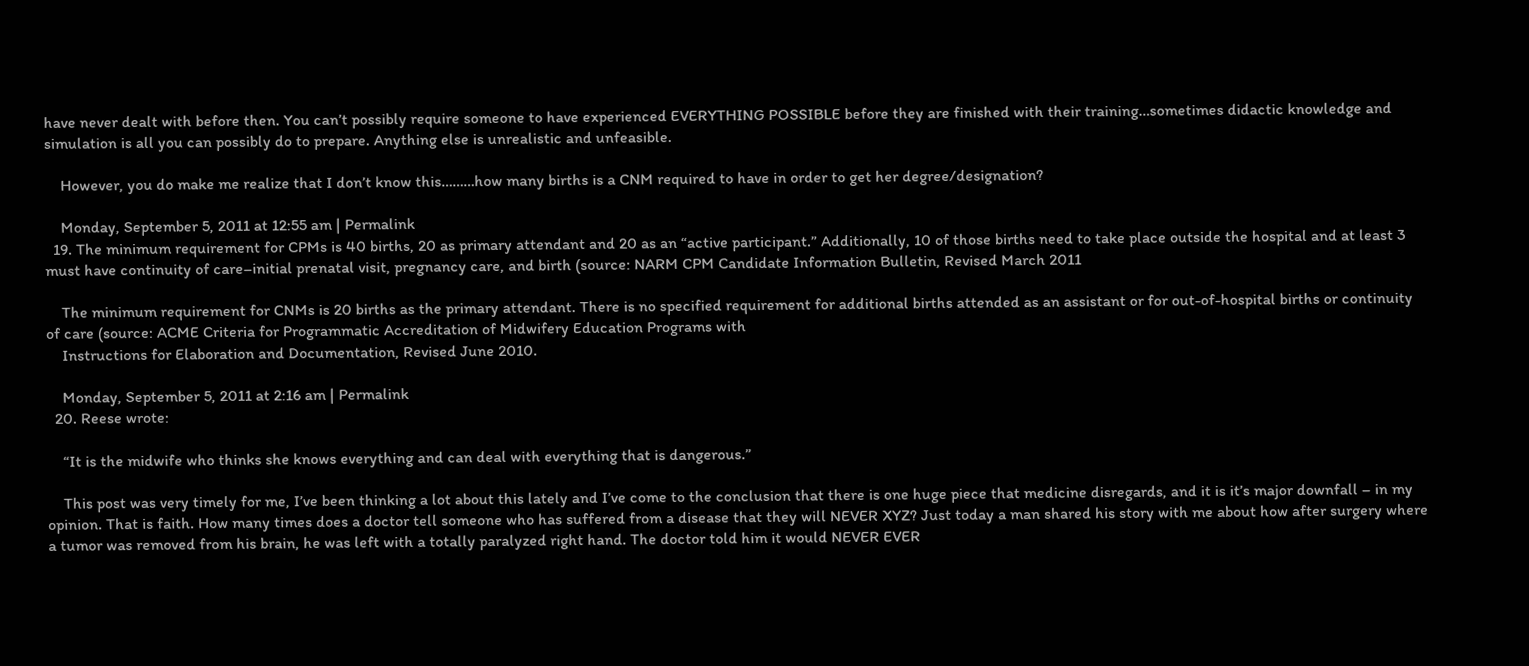have never dealt with before then. You can’t possibly require someone to have experienced EVERYTHING POSSIBLE before they are finished with their training…sometimes didactic knowledge and simulation is all you can possibly do to prepare. Anything else is unrealistic and unfeasible.

    However, you do make me realize that I don’t know this………how many births is a CNM required to have in order to get her degree/designation?

    Monday, September 5, 2011 at 12:55 am | Permalink
  19. The minimum requirement for CPMs is 40 births, 20 as primary attendant and 20 as an “active participant.” Additionally, 10 of those births need to take place outside the hospital and at least 3 must have continuity of care–initial prenatal visit, pregnancy care, and birth (source: NARM CPM Candidate Information Bulletin, Revised March 2011

    The minimum requirement for CNMs is 20 births as the primary attendant. There is no specified requirement for additional births attended as an assistant or for out-of-hospital births or continuity of care (source: ACME Criteria for Programmatic Accreditation of Midwifery Education Programs with
    Instructions for Elaboration and Documentation, Revised June 2010.

    Monday, September 5, 2011 at 2:16 am | Permalink
  20. Reese wrote:

    “It is the midwife who thinks she knows everything and can deal with everything that is dangerous.”

    This post was very timely for me, I’ve been thinking a lot about this lately and I’ve come to the conclusion that there is one huge piece that medicine disregards, and it is it’s major downfall – in my opinion. That is faith. How many times does a doctor tell someone who has suffered from a disease that they will NEVER XYZ? Just today a man shared his story with me about how after surgery where a tumor was removed from his brain, he was left with a totally paralyzed right hand. The doctor told him it would NEVER EVER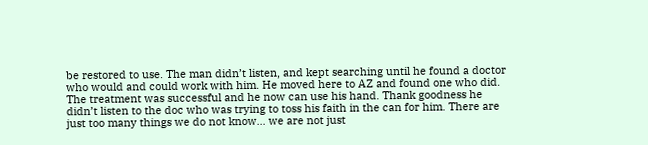be restored to use. The man didn’t listen, and kept searching until he found a doctor who would and could work with him. He moved here to AZ and found one who did. The treatment was successful and he now can use his hand. Thank goodness he didn’t listen to the doc who was trying to toss his faith in the can for him. There are just too many things we do not know… we are not just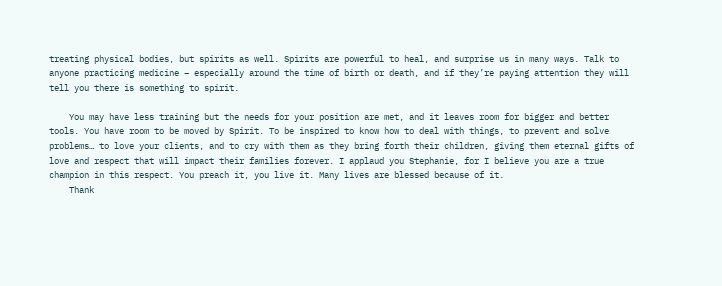treating physical bodies, but spirits as well. Spirits are powerful to heal, and surprise us in many ways. Talk to anyone practicing medicine – especially around the time of birth or death, and if they’re paying attention they will tell you there is something to spirit.

    You may have less training but the needs for your position are met, and it leaves room for bigger and better tools. You have room to be moved by Spirit. To be inspired to know how to deal with things, to prevent and solve problems… to love your clients, and to cry with them as they bring forth their children, giving them eternal gifts of love and respect that will impact their families forever. I applaud you Stephanie, for I believe you are a true champion in this respect. You preach it, you live it. Many lives are blessed because of it.
    Thank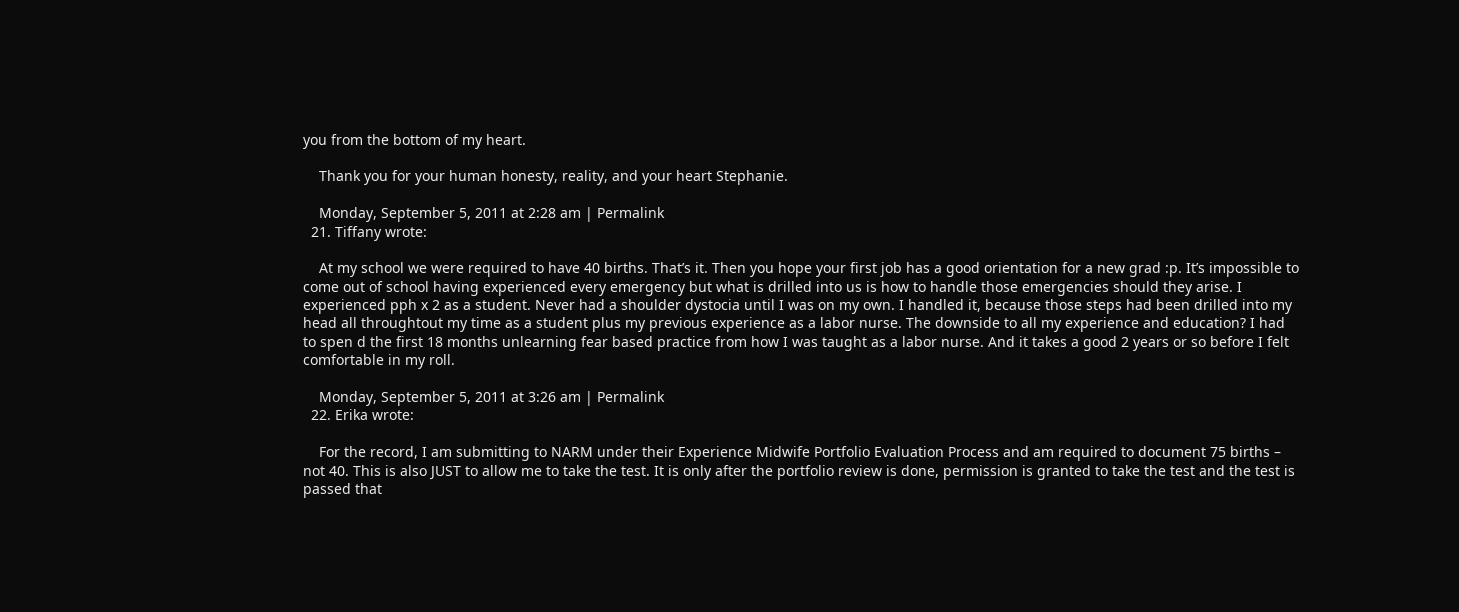you from the bottom of my heart.

    Thank you for your human honesty, reality, and your heart Stephanie.

    Monday, September 5, 2011 at 2:28 am | Permalink
  21. Tiffany wrote:

    At my school we were required to have 40 births. That’s it. Then you hope your first job has a good orientation for a new grad :p. It’s impossible to come out of school having experienced every emergency but what is drilled into us is how to handle those emergencies should they arise. I experienced pph x 2 as a student. Never had a shoulder dystocia until I was on my own. I handled it, because those steps had been drilled into my head all throughtout my time as a student plus my previous experience as a labor nurse. The downside to all my experience and education? I had to spen d the first 18 months unlearning fear based practice from how I was taught as a labor nurse. And it takes a good 2 years or so before I felt comfortable in my roll.

    Monday, September 5, 2011 at 3:26 am | Permalink
  22. Erika wrote:

    For the record, I am submitting to NARM under their Experience Midwife Portfolio Evaluation Process and am required to document 75 births – not 40. This is also JUST to allow me to take the test. It is only after the portfolio review is done, permission is granted to take the test and the test is passed that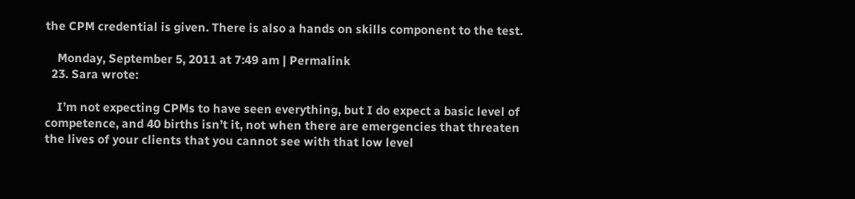the CPM credential is given. There is also a hands on skills component to the test.

    Monday, September 5, 2011 at 7:49 am | Permalink
  23. Sara wrote:

    I’m not expecting CPMs to have seen everything, but I do expect a basic level of competence, and 40 births isn’t it, not when there are emergencies that threaten the lives of your clients that you cannot see with that low level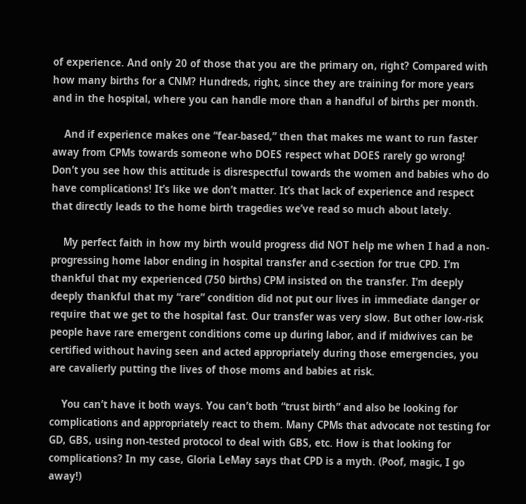of experience. And only 20 of those that you are the primary on, right? Compared with how many births for a CNM? Hundreds, right, since they are training for more years and in the hospital, where you can handle more than a handful of births per month.

    And if experience makes one “fear-based,” then that makes me want to run faster away from CPMs towards someone who DOES respect what DOES rarely go wrong! Don’t you see how this attitude is disrespectful towards the women and babies who do have complications! It’s like we don’t matter. It’s that lack of experience and respect that directly leads to the home birth tragedies we’ve read so much about lately.

    My perfect faith in how my birth would progress did NOT help me when I had a non-progressing home labor ending in hospital transfer and c-section for true CPD. I’m thankful that my experienced (750 births) CPM insisted on the transfer. I’m deeply deeply thankful that my “rare” condition did not put our lives in immediate danger or require that we get to the hospital fast. Our transfer was very slow. But other low-risk people have rare emergent conditions come up during labor, and if midwives can be certified without having seen and acted appropriately during those emergencies, you are cavalierly putting the lives of those moms and babies at risk.

    You can’t have it both ways. You can’t both “trust birth” and also be looking for complications and appropriately react to them. Many CPMs that advocate not testing for GD, GBS, using non-tested protocol to deal with GBS, etc. How is that looking for complications? In my case, Gloria LeMay says that CPD is a myth. (Poof, magic, I go away!)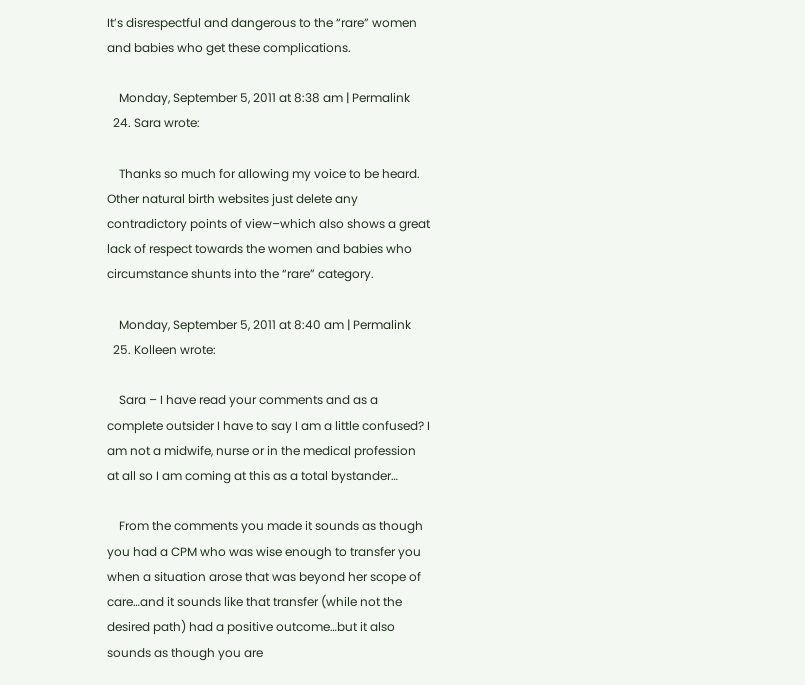It’s disrespectful and dangerous to the “rare” women and babies who get these complications.

    Monday, September 5, 2011 at 8:38 am | Permalink
  24. Sara wrote:

    Thanks so much for allowing my voice to be heard. Other natural birth websites just delete any contradictory points of view–which also shows a great lack of respect towards the women and babies who circumstance shunts into the “rare” category.

    Monday, September 5, 2011 at 8:40 am | Permalink
  25. Kolleen wrote:

    Sara – I have read your comments and as a complete outsider I have to say I am a little confused? I am not a midwife, nurse or in the medical profession at all so I am coming at this as a total bystander…

    From the comments you made it sounds as though you had a CPM who was wise enough to transfer you when a situation arose that was beyond her scope of care…and it sounds like that transfer (while not the desired path) had a positive outcome…but it also sounds as though you are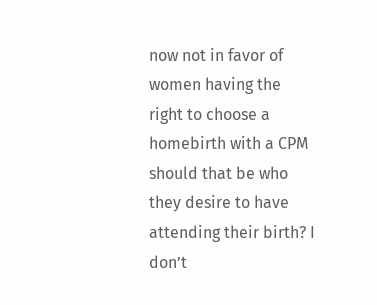now not in favor of women having the right to choose a homebirth with a CPM should that be who they desire to have attending their birth? I don’t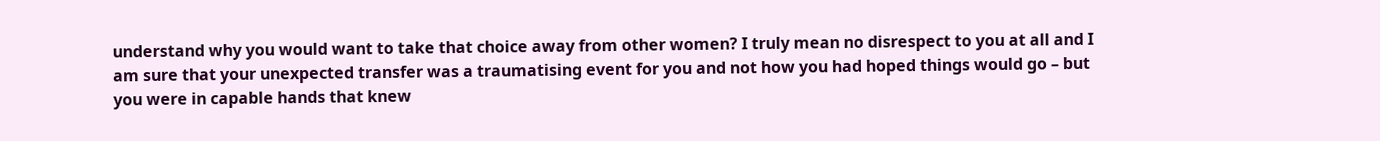understand why you would want to take that choice away from other women? I truly mean no disrespect to you at all and I am sure that your unexpected transfer was a traumatising event for you and not how you had hoped things would go – but you were in capable hands that knew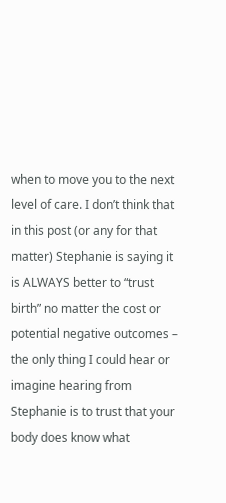when to move you to the next level of care. I don’t think that in this post (or any for that matter) Stephanie is saying it is ALWAYS better to “trust birth” no matter the cost or potential negative outcomes – the only thing I could hear or imagine hearing from Stephanie is to trust that your body does know what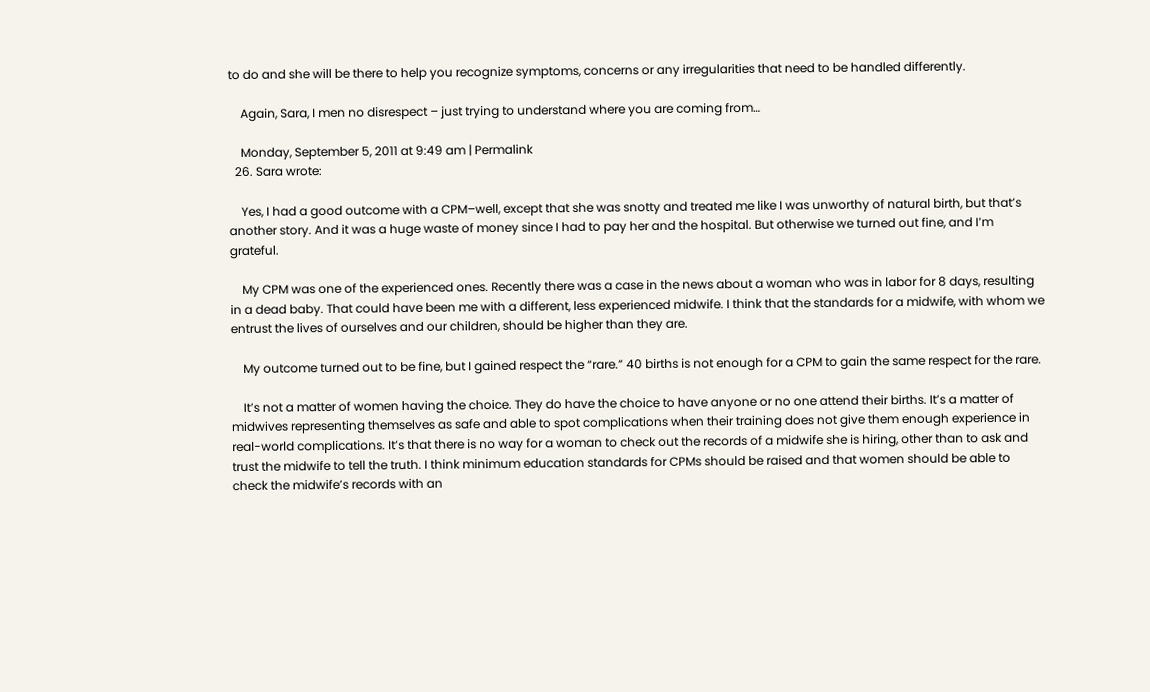to do and she will be there to help you recognize symptoms, concerns or any irregularities that need to be handled differently.

    Again, Sara, I men no disrespect – just trying to understand where you are coming from…

    Monday, September 5, 2011 at 9:49 am | Permalink
  26. Sara wrote:

    Yes, I had a good outcome with a CPM–well, except that she was snotty and treated me like I was unworthy of natural birth, but that’s another story. And it was a huge waste of money since I had to pay her and the hospital. But otherwise we turned out fine, and I’m grateful.

    My CPM was one of the experienced ones. Recently there was a case in the news about a woman who was in labor for 8 days, resulting in a dead baby. That could have been me with a different, less experienced midwife. I think that the standards for a midwife, with whom we entrust the lives of ourselves and our children, should be higher than they are.

    My outcome turned out to be fine, but I gained respect the “rare.” 40 births is not enough for a CPM to gain the same respect for the rare.

    It’s not a matter of women having the choice. They do have the choice to have anyone or no one attend their births. It’s a matter of midwives representing themselves as safe and able to spot complications when their training does not give them enough experience in real-world complications. It’s that there is no way for a woman to check out the records of a midwife she is hiring, other than to ask and trust the midwife to tell the truth. I think minimum education standards for CPMs should be raised and that women should be able to check the midwife’s records with an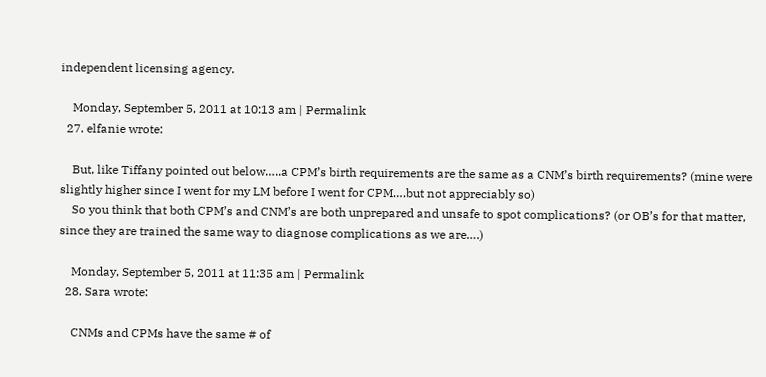independent licensing agency.

    Monday, September 5, 2011 at 10:13 am | Permalink
  27. elfanie wrote:

    But, like Tiffany pointed out below…..a CPM’s birth requirements are the same as a CNM’s birth requirements? (mine were slightly higher since I went for my LM before I went for CPM….but not appreciably so)
    So you think that both CPM’s and CNM’s are both unprepared and unsafe to spot complications? (or OB’s for that matter, since they are trained the same way to diagnose complications as we are….)

    Monday, September 5, 2011 at 11:35 am | Permalink
  28. Sara wrote:

    CNMs and CPMs have the same # of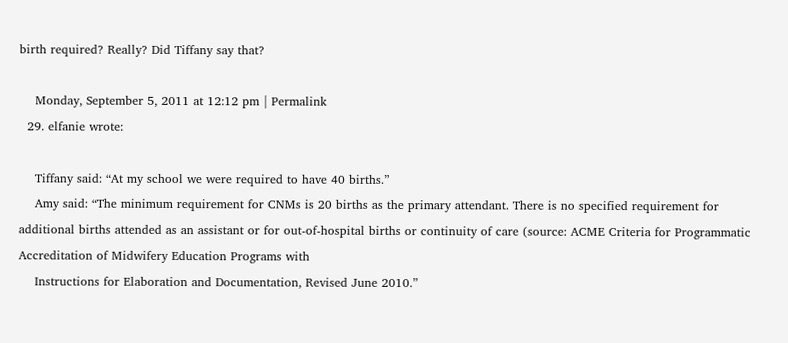birth required? Really? Did Tiffany say that?

    Monday, September 5, 2011 at 12:12 pm | Permalink
  29. elfanie wrote:

    Tiffany said: “At my school we were required to have 40 births.”
    Amy said: “The minimum requirement for CNMs is 20 births as the primary attendant. There is no specified requirement for additional births attended as an assistant or for out-of-hospital births or continuity of care (source: ACME Criteria for Programmatic Accreditation of Midwifery Education Programs with
    Instructions for Elaboration and Documentation, Revised June 2010.”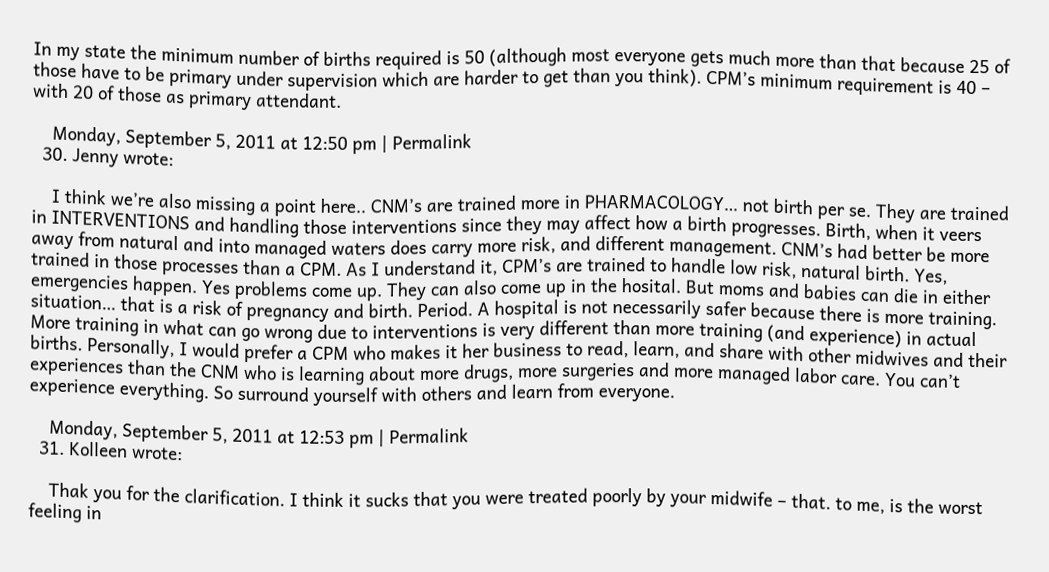In my state the minimum number of births required is 50 (although most everyone gets much more than that because 25 of those have to be primary under supervision which are harder to get than you think). CPM’s minimum requirement is 40 – with 20 of those as primary attendant.

    Monday, September 5, 2011 at 12:50 pm | Permalink
  30. Jenny wrote:

    I think we’re also missing a point here.. CNM’s are trained more in PHARMACOLOGY… not birth per se. They are trained in INTERVENTIONS and handling those interventions since they may affect how a birth progresses. Birth, when it veers away from natural and into managed waters does carry more risk, and different management. CNM’s had better be more trained in those processes than a CPM. As I understand it, CPM’s are trained to handle low risk, natural birth. Yes, emergencies happen. Yes problems come up. They can also come up in the hosital. But moms and babies can die in either situation… that is a risk of pregnancy and birth. Period. A hospital is not necessarily safer because there is more training. More training in what can go wrong due to interventions is very different than more training (and experience) in actual births. Personally, I would prefer a CPM who makes it her business to read, learn, and share with other midwives and their experiences than the CNM who is learning about more drugs, more surgeries and more managed labor care. You can’t experience everything. So surround yourself with others and learn from everyone.

    Monday, September 5, 2011 at 12:53 pm | Permalink
  31. Kolleen wrote:

    Thak you for the clarification. I think it sucks that you were treated poorly by your midwife – that. to me, is the worst feeling in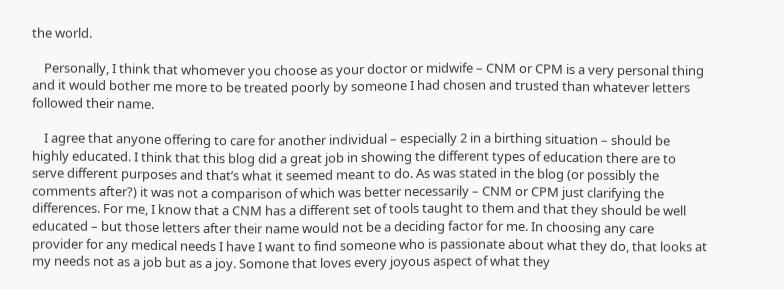the world.

    Personally, I think that whomever you choose as your doctor or midwife – CNM or CPM is a very personal thing and it would bother me more to be treated poorly by someone I had chosen and trusted than whatever letters followed their name.

    I agree that anyone offering to care for another individual – especially 2 in a birthing situation – should be highly educated. I think that this blog did a great job in showing the different types of education there are to serve different purposes and that’s what it seemed meant to do. As was stated in the blog (or possibly the comments after?) it was not a comparison of which was better necessarily – CNM or CPM just clarifying the differences. For me, I know that a CNM has a different set of tools taught to them and that they should be well educated – but those letters after their name would not be a deciding factor for me. In choosing any care provider for any medical needs I have I want to find someone who is passionate about what they do, that looks at my needs not as a job but as a joy. Somone that loves every joyous aspect of what they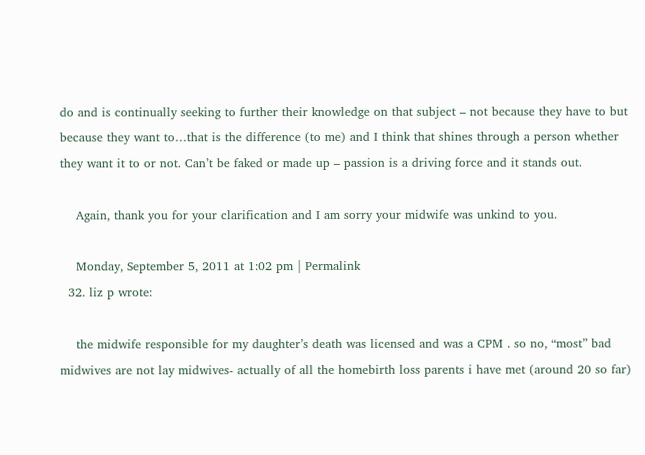do and is continually seeking to further their knowledge on that subject – not because they have to but because they want to…that is the difference (to me) and I think that shines through a person whether they want it to or not. Can’t be faked or made up – passion is a driving force and it stands out.

    Again, thank you for your clarification and I am sorry your midwife was unkind to you.

    Monday, September 5, 2011 at 1:02 pm | Permalink
  32. liz p wrote:

    the midwife responsible for my daughter’s death was licensed and was a CPM . so no, “most” bad midwives are not lay midwives- actually of all the homebirth loss parents i have met (around 20 so far)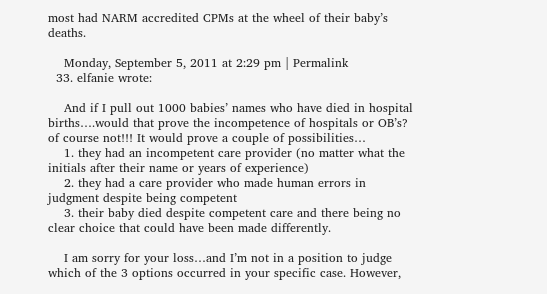most had NARM accredited CPMs at the wheel of their baby’s deaths.

    Monday, September 5, 2011 at 2:29 pm | Permalink
  33. elfanie wrote:

    And if I pull out 1000 babies’ names who have died in hospital births….would that prove the incompetence of hospitals or OB’s? of course not!!! It would prove a couple of possibilities…
    1. they had an incompetent care provider (no matter what the initials after their name or years of experience)
    2. they had a care provider who made human errors in judgment despite being competent
    3. their baby died despite competent care and there being no clear choice that could have been made differently.

    I am sorry for your loss…and I’m not in a position to judge which of the 3 options occurred in your specific case. However,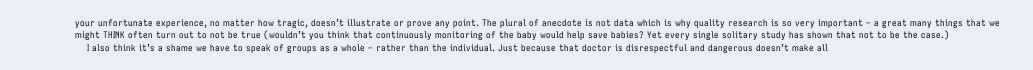your unfortunate experience, no matter how tragic, doesn’t illustrate or prove any point. The plural of anecdote is not data which is why quality research is so very important – a great many things that we might THINK often turn out to not be true (wouldn’t you think that continuously monitoring of the baby would help save babies? Yet every single solitary study has shown that not to be the case.)
    I also think it’s a shame we have to speak of groups as a whole – rather than the individual. Just because that doctor is disrespectful and dangerous doesn’t make all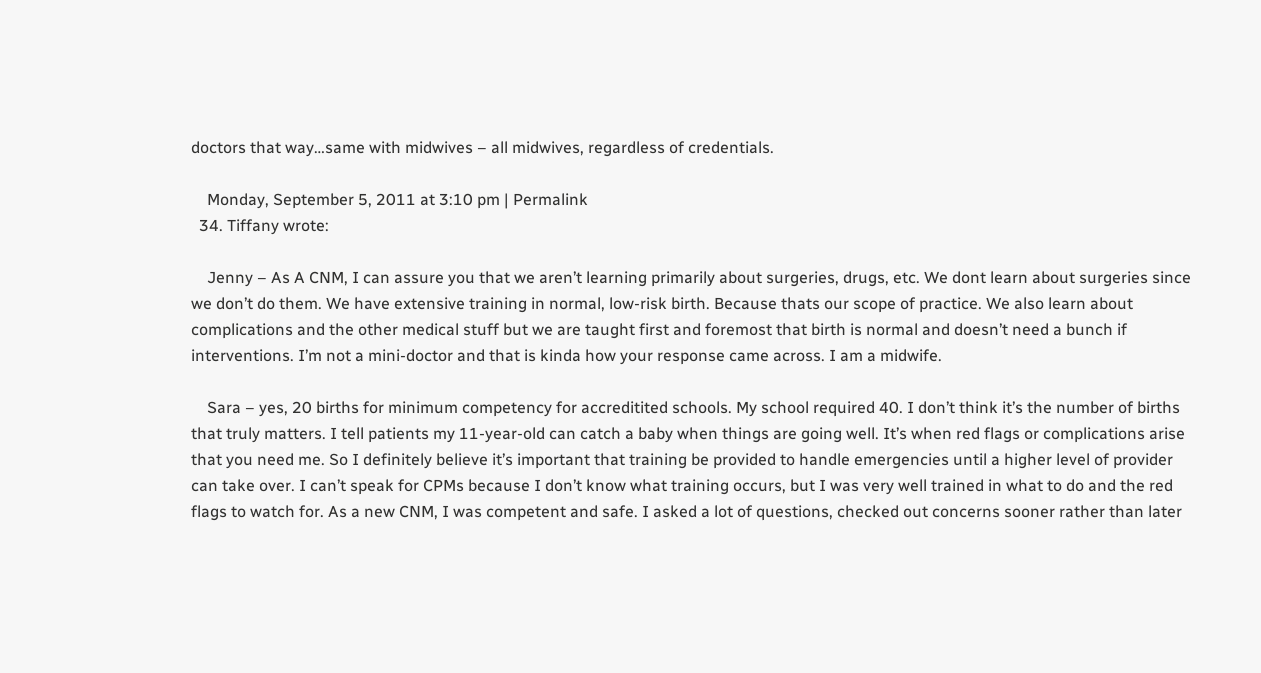doctors that way…same with midwives – all midwives, regardless of credentials.

    Monday, September 5, 2011 at 3:10 pm | Permalink
  34. Tiffany wrote:

    Jenny – As A CNM, I can assure you that we aren’t learning primarily about surgeries, drugs, etc. We dont learn about surgeries since we don’t do them. We have extensive training in normal, low-risk birth. Because thats our scope of practice. We also learn about complications and the other medical stuff but we are taught first and foremost that birth is normal and doesn’t need a bunch if interventions. I’m not a mini-doctor and that is kinda how your response came across. I am a midwife.

    Sara – yes, 20 births for minimum competency for accreditited schools. My school required 40. I don’t think it’s the number of births that truly matters. I tell patients my 11-year-old can catch a baby when things are going well. It’s when red flags or complications arise that you need me. So I definitely believe it’s important that training be provided to handle emergencies until a higher level of provider can take over. I can’t speak for CPMs because I don’t know what training occurs, but I was very well trained in what to do and the red flags to watch for. As a new CNM, I was competent and safe. I asked a lot of questions, checked out concerns sooner rather than later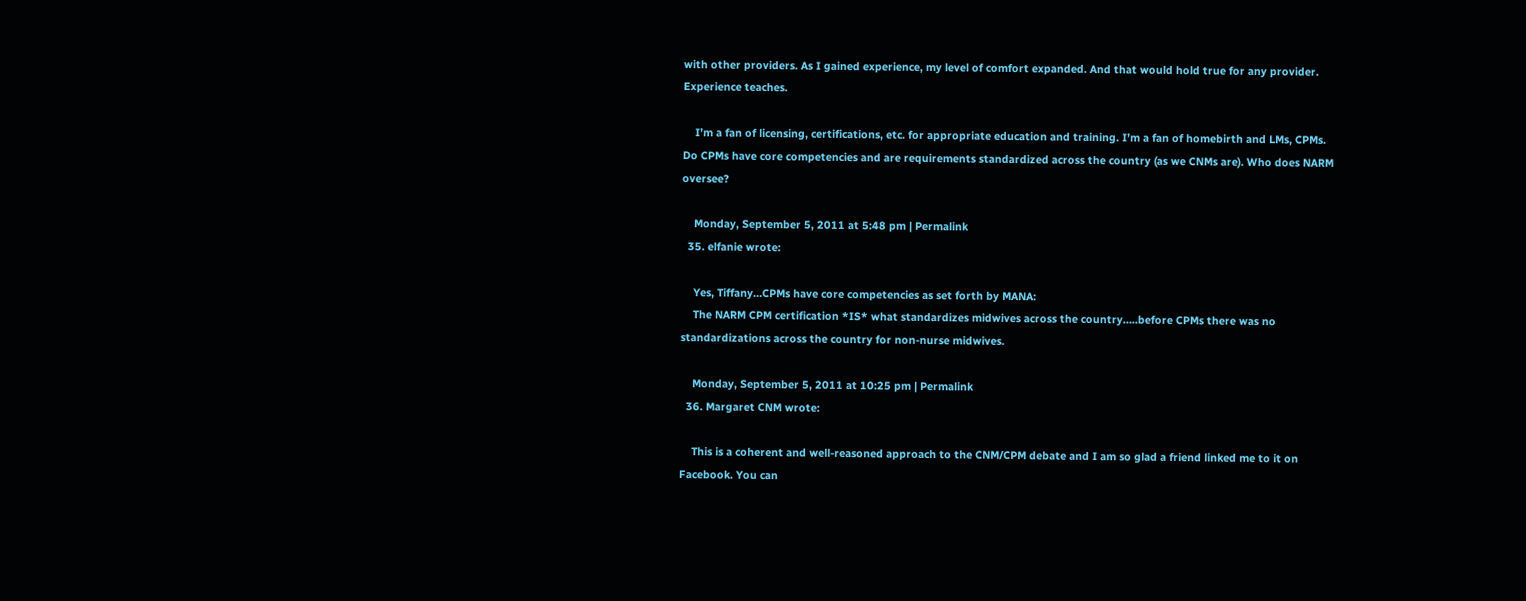with other providers. As I gained experience, my level of comfort expanded. And that would hold true for any provider. Experience teaches.

    I’m a fan of licensing, certifications, etc. for appropriate education and training. I’m a fan of homebirth and LMs, CPMs. Do CPMs have core competencies and are requirements standardized across the country (as we CNMs are). Who does NARM oversee?

    Monday, September 5, 2011 at 5:48 pm | Permalink
  35. elfanie wrote:

    Yes, Tiffany…CPMs have core competencies as set forth by MANA:
    The NARM CPM certification *IS* what standardizes midwives across the country…..before CPMs there was no standardizations across the country for non-nurse midwives.

    Monday, September 5, 2011 at 10:25 pm | Permalink
  36. Margaret CNM wrote:

    This is a coherent and well-reasoned approach to the CNM/CPM debate and I am so glad a friend linked me to it on Facebook. You can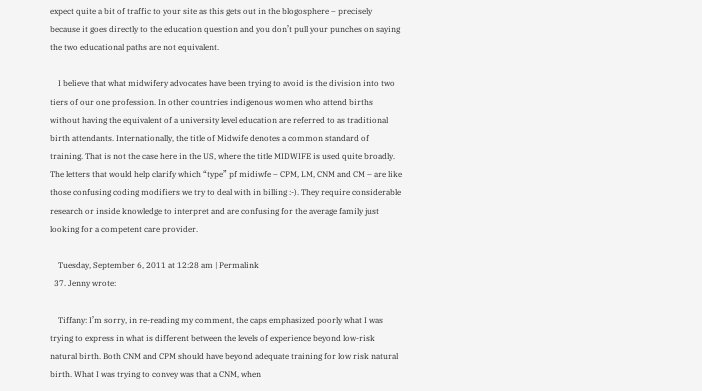expect quite a bit of traffic to your site as this gets out in the blogosphere – precisely because it goes directly to the education question and you don’t pull your punches on saying the two educational paths are not equivalent.

    I believe that what midwifery advocates have been trying to avoid is the division into two tiers of our one profession. In other countries indigenous women who attend births without having the equivalent of a university level education are referred to as traditional birth attendants. Internationally, the title of Midwife denotes a common standard of training. That is not the case here in the US, where the title MIDWIFE is used quite broadly. The letters that would help clarify which “type” pf midiwfe – CPM, LM, CNM and CM – are like those confusing coding modifiers we try to deal with in billing :-). They require considerable research or inside knowledge to interpret and are confusing for the average family just looking for a competent care provider.

    Tuesday, September 6, 2011 at 12:28 am | Permalink
  37. Jenny wrote:

    Tiffany: I’m sorry, in re-reading my comment, the caps emphasized poorly what I was trying to express in what is different between the levels of experience beyond low-risk natural birth. Both CNM and CPM should have beyond adequate training for low risk natural birth. What I was trying to convey was that a CNM, when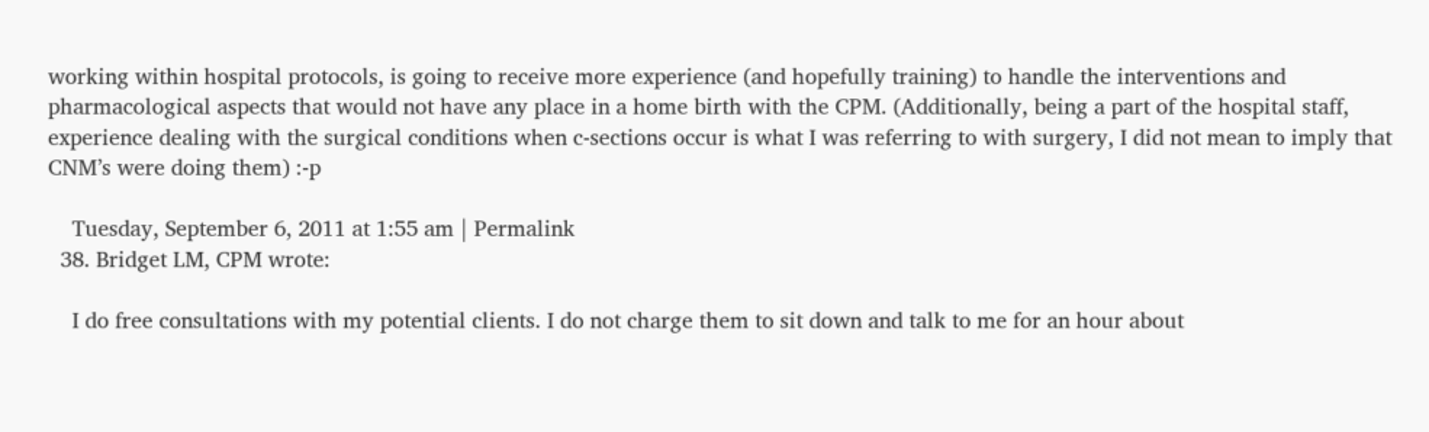working within hospital protocols, is going to receive more experience (and hopefully training) to handle the interventions and pharmacological aspects that would not have any place in a home birth with the CPM. (Additionally, being a part of the hospital staff, experience dealing with the surgical conditions when c-sections occur is what I was referring to with surgery, I did not mean to imply that CNM’s were doing them) :-p

    Tuesday, September 6, 2011 at 1:55 am | Permalink
  38. Bridget LM, CPM wrote:

    I do free consultations with my potential clients. I do not charge them to sit down and talk to me for an hour about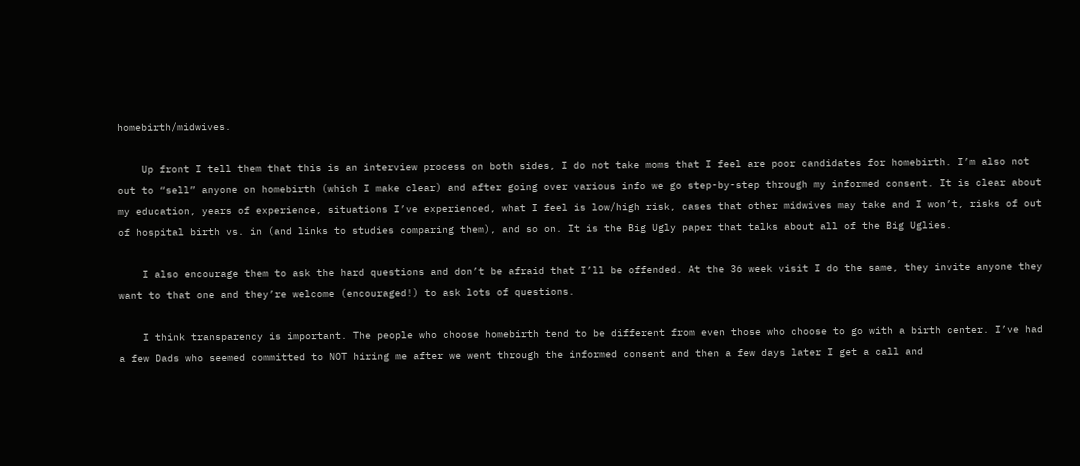homebirth/midwives.

    Up front I tell them that this is an interview process on both sides, I do not take moms that I feel are poor candidates for homebirth. I’m also not out to “sell” anyone on homebirth (which I make clear) and after going over various info we go step-by-step through my informed consent. It is clear about my education, years of experience, situations I’ve experienced, what I feel is low/high risk, cases that other midwives may take and I won’t, risks of out of hospital birth vs. in (and links to studies comparing them), and so on. It is the Big Ugly paper that talks about all of the Big Uglies.

    I also encourage them to ask the hard questions and don’t be afraid that I’ll be offended. At the 36 week visit I do the same, they invite anyone they want to that one and they’re welcome (encouraged!) to ask lots of questions.

    I think transparency is important. The people who choose homebirth tend to be different from even those who choose to go with a birth center. I’ve had a few Dads who seemed committed to NOT hiring me after we went through the informed consent and then a few days later I get a call and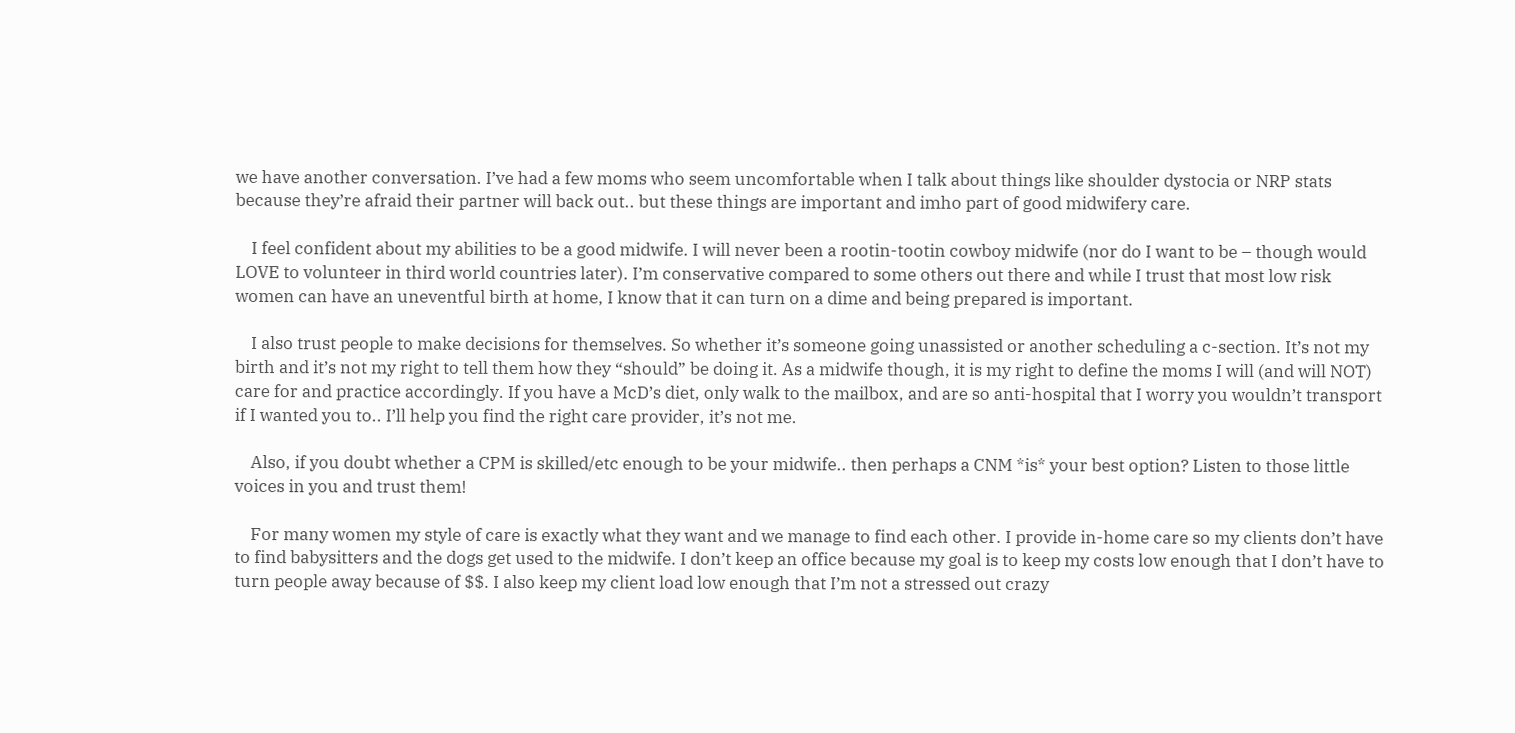we have another conversation. I’ve had a few moms who seem uncomfortable when I talk about things like shoulder dystocia or NRP stats because they’re afraid their partner will back out.. but these things are important and imho part of good midwifery care.

    I feel confident about my abilities to be a good midwife. I will never been a rootin-tootin cowboy midwife (nor do I want to be – though would LOVE to volunteer in third world countries later). I’m conservative compared to some others out there and while I trust that most low risk women can have an uneventful birth at home, I know that it can turn on a dime and being prepared is important.

    I also trust people to make decisions for themselves. So whether it’s someone going unassisted or another scheduling a c-section. It’s not my birth and it’s not my right to tell them how they “should” be doing it. As a midwife though, it is my right to define the moms I will (and will NOT) care for and practice accordingly. If you have a McD’s diet, only walk to the mailbox, and are so anti-hospital that I worry you wouldn’t transport if I wanted you to.. I’ll help you find the right care provider, it’s not me.

    Also, if you doubt whether a CPM is skilled/etc enough to be your midwife.. then perhaps a CNM *is* your best option? Listen to those little voices in you and trust them!

    For many women my style of care is exactly what they want and we manage to find each other. I provide in-home care so my clients don’t have to find babysitters and the dogs get used to the midwife. I don’t keep an office because my goal is to keep my costs low enough that I don’t have to turn people away because of $$. I also keep my client load low enough that I’m not a stressed out crazy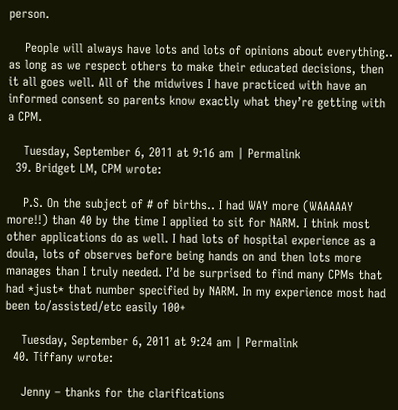person.

    People will always have lots and lots of opinions about everything.. as long as we respect others to make their educated decisions, then it all goes well. All of the midwives I have practiced with have an informed consent so parents know exactly what they’re getting with a CPM.

    Tuesday, September 6, 2011 at 9:16 am | Permalink
  39. Bridget LM, CPM wrote:

    P.S. On the subject of # of births.. I had WAY more (WAAAAAY more!!) than 40 by the time I applied to sit for NARM. I think most other applications do as well. I had lots of hospital experience as a doula, lots of observes before being hands on and then lots more manages than I truly needed. I’d be surprised to find many CPMs that had *just* that number specified by NARM. In my experience most had been to/assisted/etc easily 100+

    Tuesday, September 6, 2011 at 9:24 am | Permalink
  40. Tiffany wrote:

    Jenny – thanks for the clarifications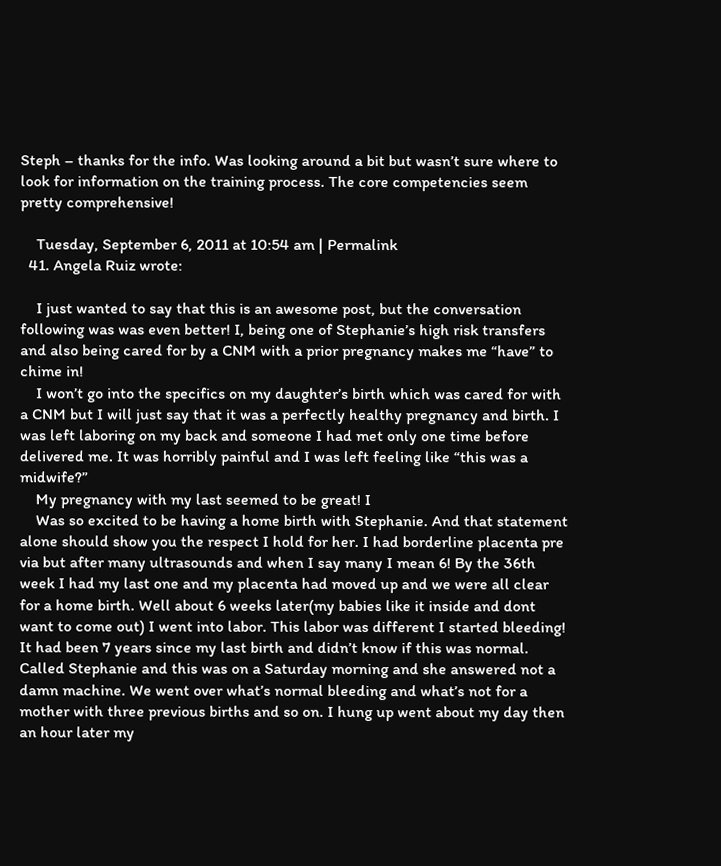Steph – thanks for the info. Was looking around a bit but wasn’t sure where to look for information on the training process. The core competencies seem pretty comprehensive!

    Tuesday, September 6, 2011 at 10:54 am | Permalink
  41. Angela Ruiz wrote:

    I just wanted to say that this is an awesome post, but the conversation following was was even better! I, being one of Stephanie’s high risk transfers and also being cared for by a CNM with a prior pregnancy makes me “have” to chime in!
    I won’t go into the specifics on my daughter’s birth which was cared for with a CNM but I will just say that it was a perfectly healthy pregnancy and birth. I was left laboring on my back and someone I had met only one time before delivered me. It was horribly painful and I was left feeling like “this was a midwife?”
    My pregnancy with my last seemed to be great! I
    Was so excited to be having a home birth with Stephanie. And that statement alone should show you the respect I hold for her. I had borderline placenta pre via but after many ultrasounds and when I say many I mean 6! By the 36th week I had my last one and my placenta had moved up and we were all clear for a home birth. Well about 6 weeks later(my babies like it inside and dont want to come out) I went into labor. This labor was different I started bleeding! It had been 7 years since my last birth and didn’t know if this was normal. Called Stephanie and this was on a Saturday morning and she answered not a damn machine. We went over what’s normal bleeding and what’s not for a mother with three previous births and so on. I hung up went about my day then an hour later my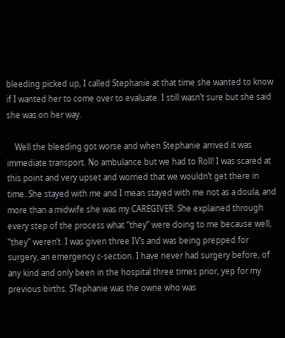bleeding picked up, I called Stephanie at that time she wanted to know if I wanted her to come over to evaluate. I still wasn’t sure but she said she was on her way.

    Well the bleeding got worse and when Stephanie arrived it was immediate transport. No ambulance but we had to Roll! I was scared at this point and very upset and worried that we wouldn’t get there in time. She stayed with me and I mean stayed with me not as a doula, and more than a midwife she was my CAREGIVER. She explained through every step of the process what “they” were doing to me because well, “they” weren’t. I was given three IV’s and was being prepped for surgery, an emergency c-section. I have never had surgery before, of any kind and only been in the hospital three times prior, yep for my previous births. STephanie was the owne who was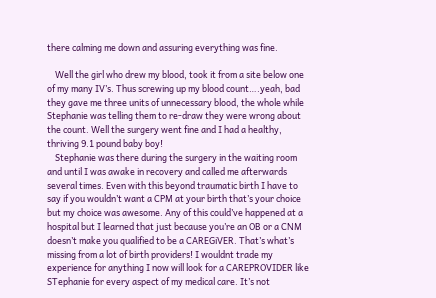there calming me down and assuring everything was fine.

    Well the girl who drew my blood, took it from a site below one of my many IV’s. Thus screwing up my blood count….yeah, bad they gave me three units of unnecessary blood, the whole while Stephanie was telling them to re-draw they were wrong about the count. Well the surgery went fine and I had a healthy, thriving 9.1 pound baby boy!
    Stephanie was there during the surgery in the waiting room and until I was awake in recovery and called me afterwards several times. Even with this beyond traumatic birth I have to say if you wouldn’t want a CPM at your birth that’s your choice but my choice was awesome. Any of this could’ve happened at a hospital but I learned that just because you’re an OB or a CNM doesn’t make you qualified to be a CAREGiVER. That’s what’s missing from a lot of birth providers! I wouldnt trade my experience for anything I now will look for a CAREPROVIDER like STephanie for every aspect of my medical care. It’s not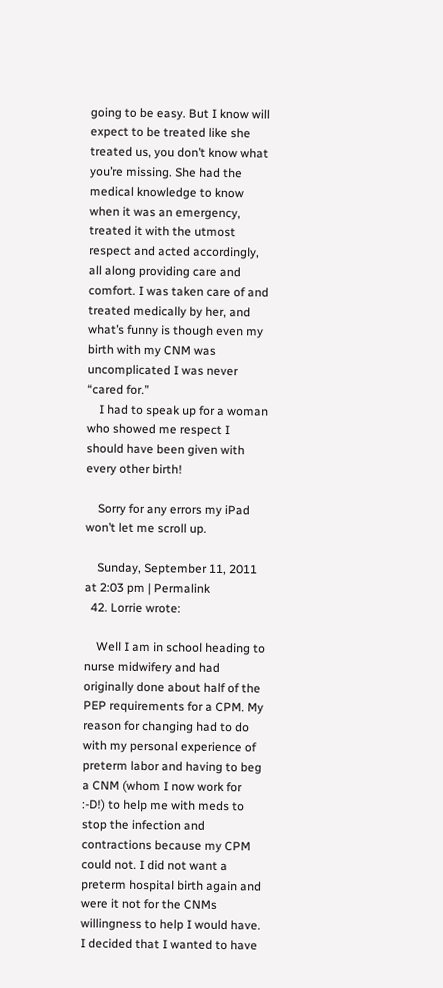going to be easy. But I know will expect to be treated like she treated us, you don’t know what you’re missing. She had the medical knowledge to know when it was an emergency, treated it with the utmost respect and acted accordingly, all along providing care and comfort. I was taken care of and treated medically by her, and what’s funny is though even my birth with my CNM was uncomplicated I was never “cared for.”
    I had to speak up for a woman who showed me respect I should have been given with every other birth!

    Sorry for any errors my iPad won’t let me scroll up.

    Sunday, September 11, 2011 at 2:03 pm | Permalink
  42. Lorrie wrote:

    Well I am in school heading to nurse midwifery and had originally done about half of the PEP requirements for a CPM. My reason for changing had to do with my personal experience of preterm labor and having to beg a CNM (whom I now work for :-D!) to help me with meds to stop the infection and contractions because my CPM could not. I did not want a preterm hospital birth again and were it not for the CNMs willingness to help I would have. I decided that I wanted to have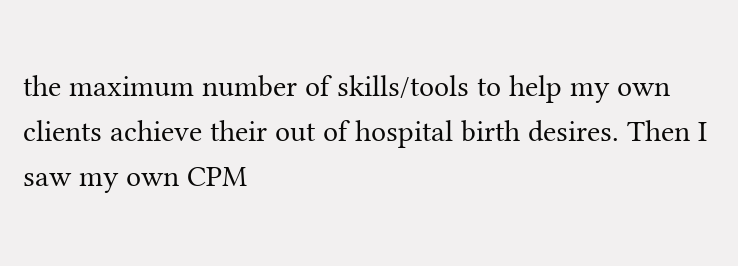the maximum number of skills/tools to help my own clients achieve their out of hospital birth desires. Then I saw my own CPM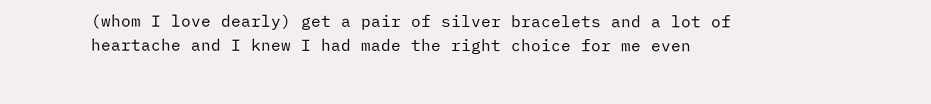(whom I love dearly) get a pair of silver bracelets and a lot of heartache and I knew I had made the right choice for me even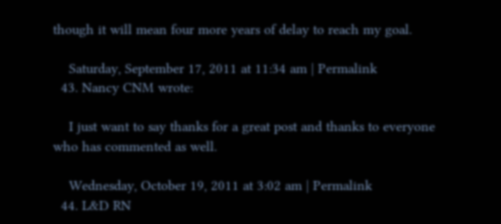though it will mean four more years of delay to reach my goal.

    Saturday, September 17, 2011 at 11:34 am | Permalink
  43. Nancy CNM wrote:

    I just want to say thanks for a great post and thanks to everyone who has commented as well.

    Wednesday, October 19, 2011 at 3:02 am | Permalink
  44. L&D RN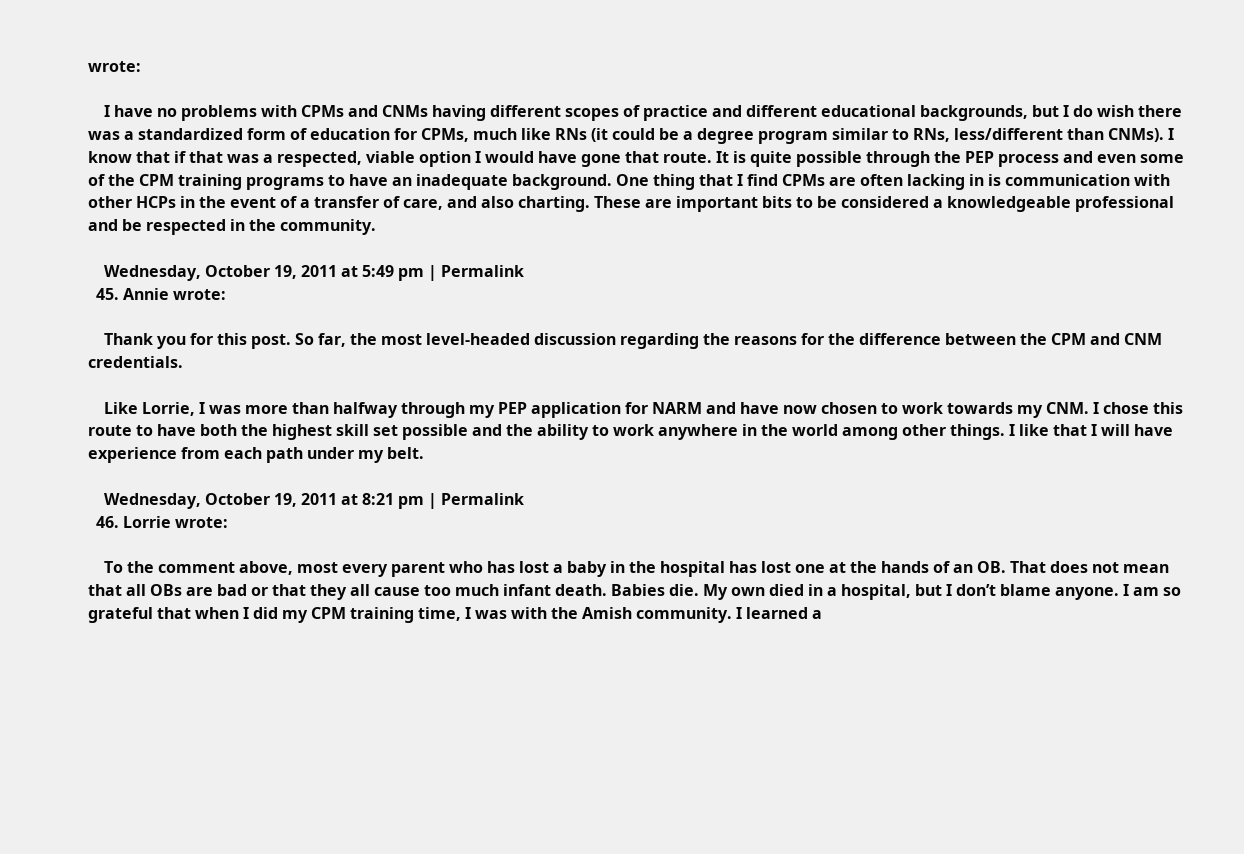wrote:

    I have no problems with CPMs and CNMs having different scopes of practice and different educational backgrounds, but I do wish there was a standardized form of education for CPMs, much like RNs (it could be a degree program similar to RNs, less/different than CNMs). I know that if that was a respected, viable option I would have gone that route. It is quite possible through the PEP process and even some of the CPM training programs to have an inadequate background. One thing that I find CPMs are often lacking in is communication with other HCPs in the event of a transfer of care, and also charting. These are important bits to be considered a knowledgeable professional and be respected in the community.

    Wednesday, October 19, 2011 at 5:49 pm | Permalink
  45. Annie wrote:

    Thank you for this post. So far, the most level-headed discussion regarding the reasons for the difference between the CPM and CNM credentials.

    Like Lorrie, I was more than halfway through my PEP application for NARM and have now chosen to work towards my CNM. I chose this route to have both the highest skill set possible and the ability to work anywhere in the world among other things. I like that I will have experience from each path under my belt.

    Wednesday, October 19, 2011 at 8:21 pm | Permalink
  46. Lorrie wrote:

    To the comment above, most every parent who has lost a baby in the hospital has lost one at the hands of an OB. That does not mean that all OBs are bad or that they all cause too much infant death. Babies die. My own died in a hospital, but I don’t blame anyone. I am so grateful that when I did my CPM training time, I was with the Amish community. I learned a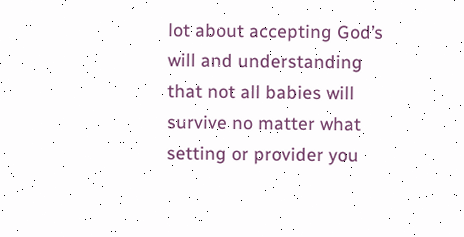lot about accepting God’s will and understanding that not all babies will survive no matter what setting or provider you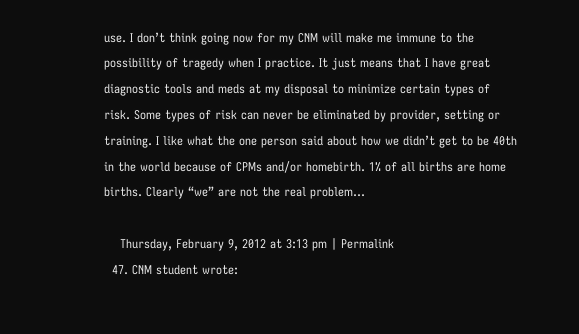use. I don’t think going now for my CNM will make me immune to the possibility of tragedy when I practice. It just means that I have great diagnostic tools and meds at my disposal to minimize certain types of risk. Some types of risk can never be eliminated by provider, setting or training. I like what the one person said about how we didn’t get to be 40th in the world because of CPMs and/or homebirth. 1% of all births are home births. Clearly “we” are not the real problem…

    Thursday, February 9, 2012 at 3:13 pm | Permalink
  47. CNM student wrote: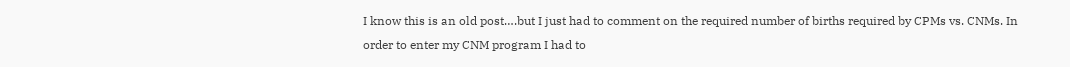I know this is an old post….but I just had to comment on the required number of births required by CPMs vs. CNMs. In order to enter my CNM program I had to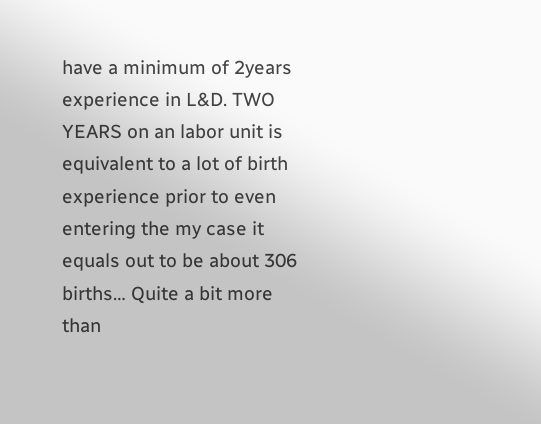have a minimum of 2years experience in L&D. TWO YEARS on an labor unit is equivalent to a lot of birth experience prior to even entering the my case it equals out to be about 306 births… Quite a bit more than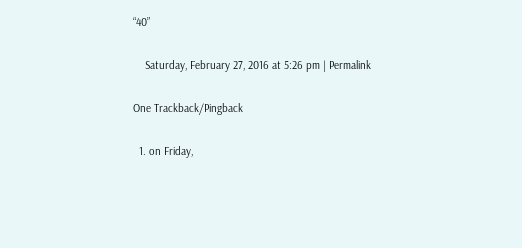“40”

    Saturday, February 27, 2016 at 5:26 pm | Permalink

One Trackback/Pingback

  1. on Friday,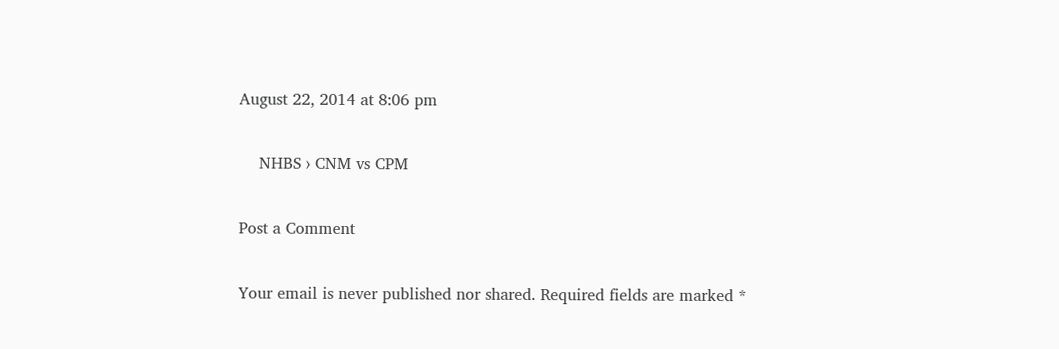August 22, 2014 at 8:06 pm

    NHBS › CNM vs CPM

Post a Comment

Your email is never published nor shared. Required fields are marked *